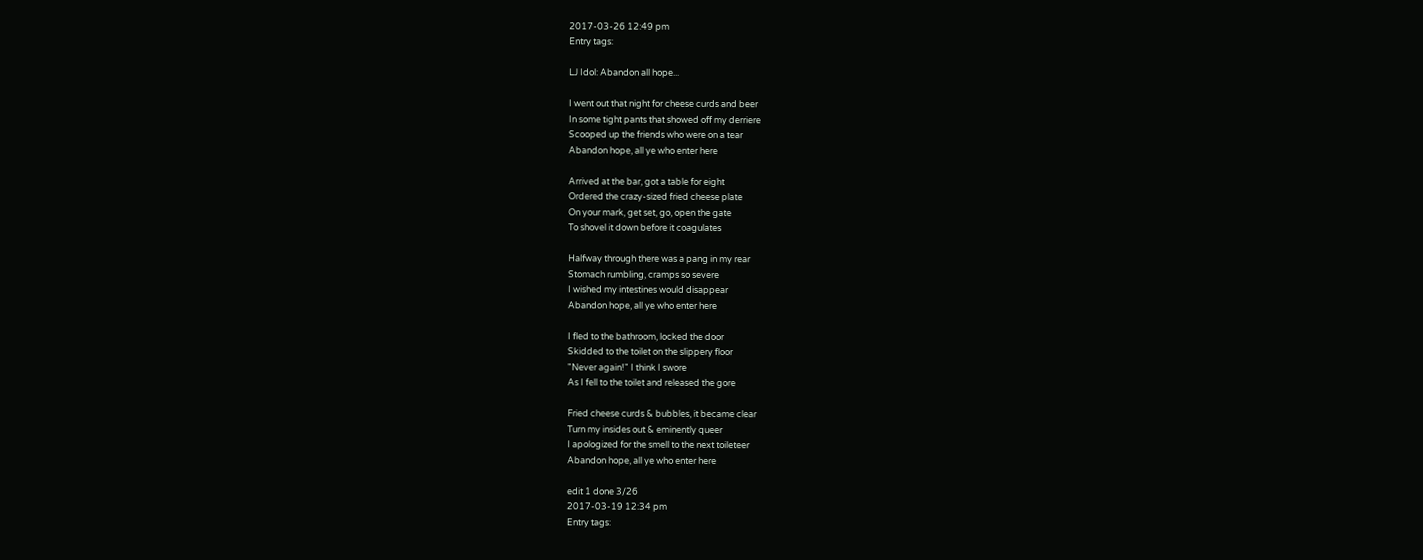2017-03-26 12:49 pm
Entry tags:

LJ Idol: Abandon all hope...

I went out that night for cheese curds and beer
In some tight pants that showed off my derriere
Scooped up the friends who were on a tear
Abandon hope, all ye who enter here

Arrived at the bar, got a table for eight
Ordered the crazy-sized fried cheese plate
On your mark, get set, go, open the gate
To shovel it down before it coagulates

Halfway through there was a pang in my rear
Stomach rumbling, cramps so severe
I wished my intestines would disappear
Abandon hope, all ye who enter here

I fled to the bathroom, locked the door
Skidded to the toilet on the slippery floor
"Never again!" I think I swore
As I fell to the toilet and released the gore

Fried cheese curds & bubbles, it became clear
Turn my insides out & eminently queer
I apologized for the smell to the next toileteer
Abandon hope, all ye who enter here

edit 1 done 3/26
2017-03-19 12:34 pm
Entry tags: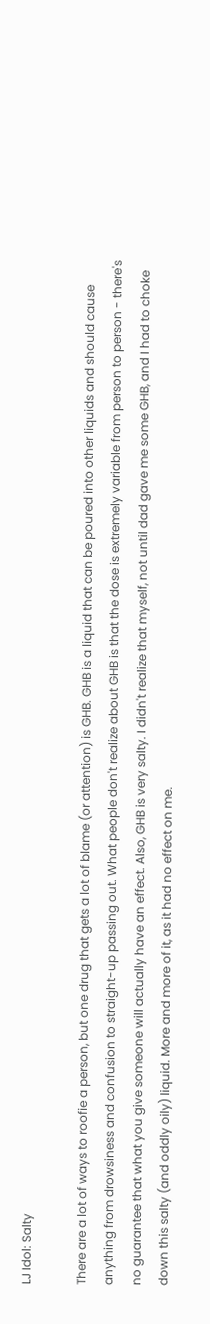LJ Idol: Salty

There are a lot of ways to roofie a person, but one drug that gets a lot of blame (or attention) is GHB. GHB is a liquid that can be poured into other liquids and should cause anything from drowsiness and confusion to straight-up passing out. What people don't realize about GHB is that the dose is extremely variable from person to person - there's no guarantee that what you give someone will actually have an effect. Also, GHB is very salty. I didn't realize that myself, not until dad gave me some GHB, and I had to choke down this salty (and oddly oily) liquid. More and more of it, as it had no effect on me.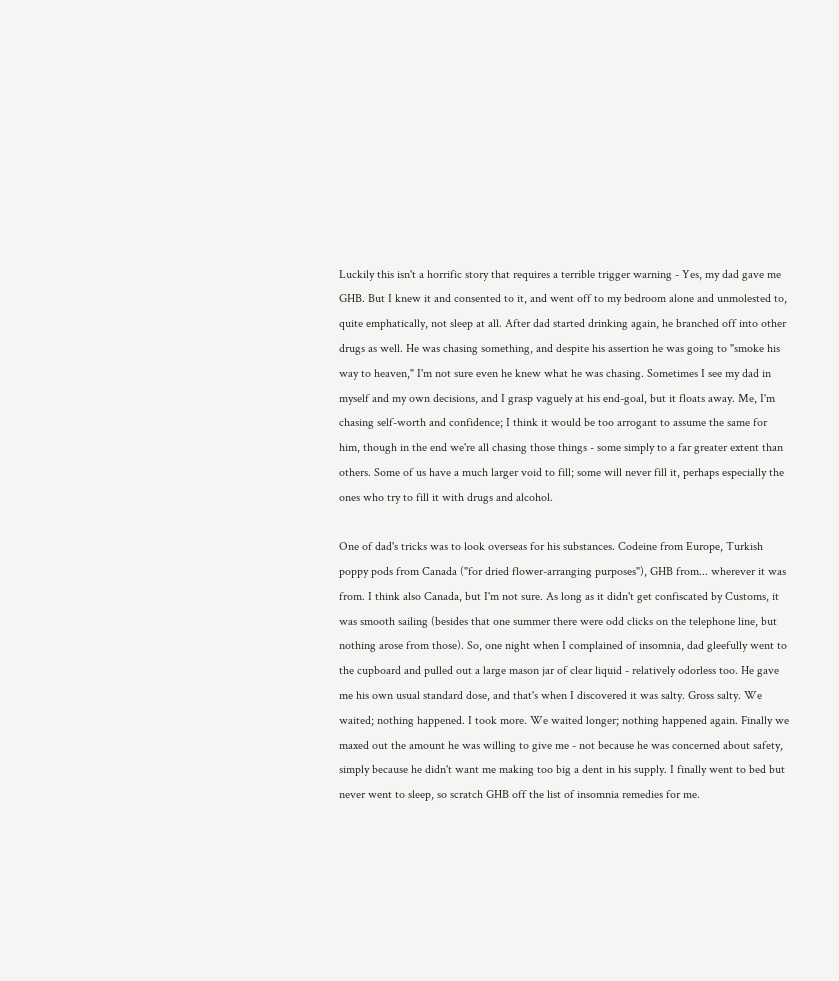Luckily this isn't a horrific story that requires a terrible trigger warning - Yes, my dad gave me GHB. But I knew it and consented to it, and went off to my bedroom alone and unmolested to, quite emphatically, not sleep at all. After dad started drinking again, he branched off into other drugs as well. He was chasing something, and despite his assertion he was going to "smoke his way to heaven," I'm not sure even he knew what he was chasing. Sometimes I see my dad in myself and my own decisions, and I grasp vaguely at his end-goal, but it floats away. Me, I'm chasing self-worth and confidence; I think it would be too arrogant to assume the same for him, though in the end we're all chasing those things - some simply to a far greater extent than others. Some of us have a much larger void to fill; some will never fill it, perhaps especially the ones who try to fill it with drugs and alcohol.

One of dad's tricks was to look overseas for his substances. Codeine from Europe, Turkish poppy pods from Canada ("for dried flower-arranging purposes"), GHB from... wherever it was from. I think also Canada, but I'm not sure. As long as it didn't get confiscated by Customs, it was smooth sailing (besides that one summer there were odd clicks on the telephone line, but nothing arose from those). So, one night when I complained of insomnia, dad gleefully went to the cupboard and pulled out a large mason jar of clear liquid - relatively odorless too. He gave me his own usual standard dose, and that's when I discovered it was salty. Gross salty. We waited; nothing happened. I took more. We waited longer; nothing happened again. Finally we maxed out the amount he was willing to give me - not because he was concerned about safety, simply because he didn't want me making too big a dent in his supply. I finally went to bed but never went to sleep, so scratch GHB off the list of insomnia remedies for me.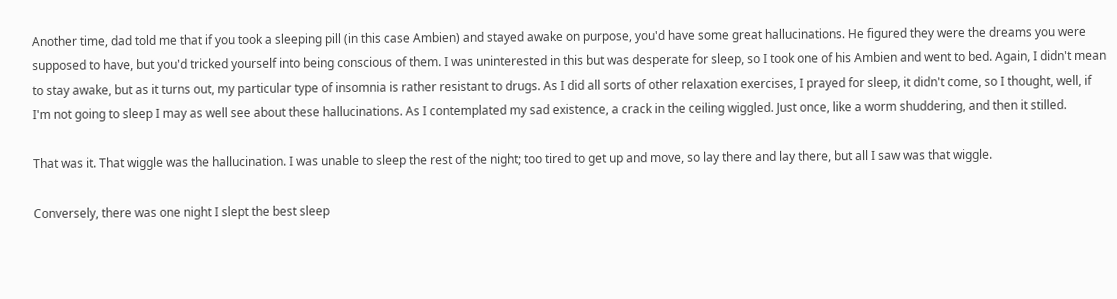Another time, dad told me that if you took a sleeping pill (in this case Ambien) and stayed awake on purpose, you'd have some great hallucinations. He figured they were the dreams you were supposed to have, but you'd tricked yourself into being conscious of them. I was uninterested in this but was desperate for sleep, so I took one of his Ambien and went to bed. Again, I didn't mean to stay awake, but as it turns out, my particular type of insomnia is rather resistant to drugs. As I did all sorts of other relaxation exercises, I prayed for sleep, it didn't come, so I thought, well, if I'm not going to sleep I may as well see about these hallucinations. As I contemplated my sad existence, a crack in the ceiling wiggled. Just once, like a worm shuddering, and then it stilled.

That was it. That wiggle was the hallucination. I was unable to sleep the rest of the night; too tired to get up and move, so lay there and lay there, but all I saw was that wiggle.

Conversely, there was one night I slept the best sleep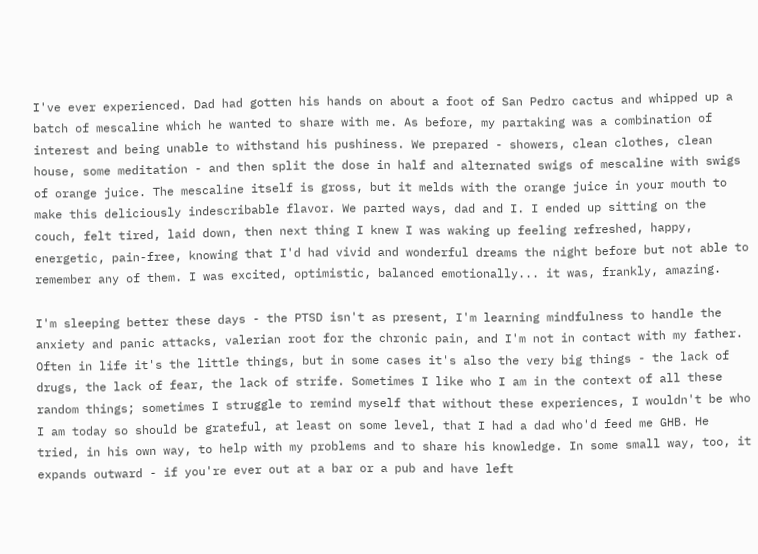I've ever experienced. Dad had gotten his hands on about a foot of San Pedro cactus and whipped up a batch of mescaline which he wanted to share with me. As before, my partaking was a combination of interest and being unable to withstand his pushiness. We prepared - showers, clean clothes, clean house, some meditation - and then split the dose in half and alternated swigs of mescaline with swigs of orange juice. The mescaline itself is gross, but it melds with the orange juice in your mouth to make this deliciously indescribable flavor. We parted ways, dad and I. I ended up sitting on the couch, felt tired, laid down, then next thing I knew I was waking up feeling refreshed, happy, energetic, pain-free, knowing that I'd had vivid and wonderful dreams the night before but not able to remember any of them. I was excited, optimistic, balanced emotionally... it was, frankly, amazing.

I'm sleeping better these days - the PTSD isn't as present, I'm learning mindfulness to handle the anxiety and panic attacks, valerian root for the chronic pain, and I'm not in contact with my father. Often in life it's the little things, but in some cases it's also the very big things - the lack of drugs, the lack of fear, the lack of strife. Sometimes I like who I am in the context of all these random things; sometimes I struggle to remind myself that without these experiences, I wouldn't be who I am today so should be grateful, at least on some level, that I had a dad who'd feed me GHB. He tried, in his own way, to help with my problems and to share his knowledge. In some small way, too, it expands outward - if you're ever out at a bar or a pub and have left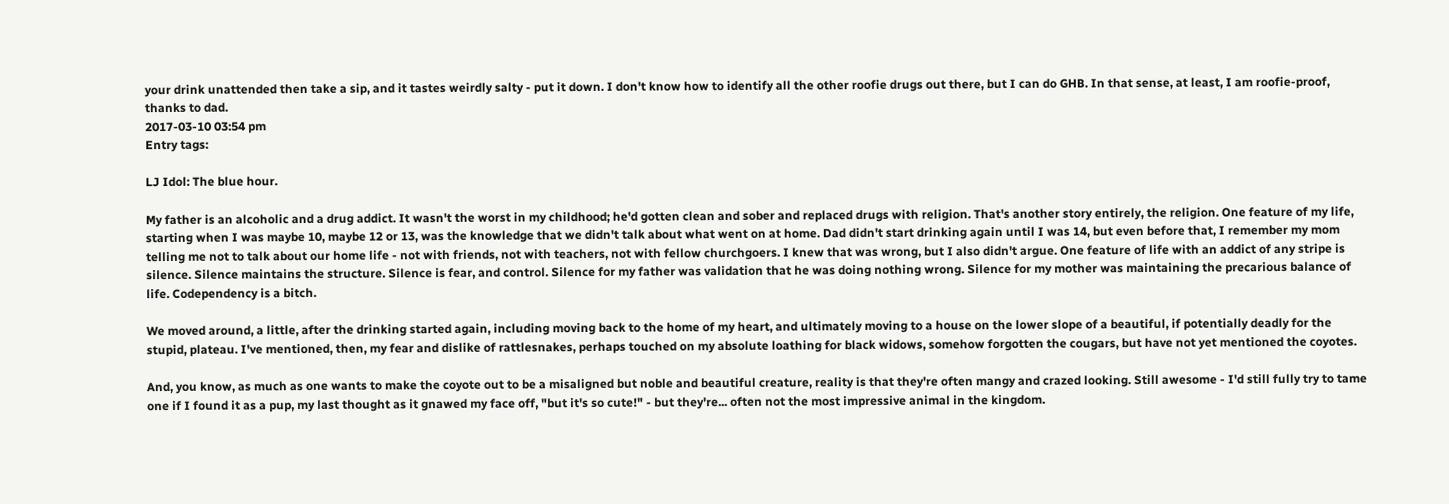your drink unattended then take a sip, and it tastes weirdly salty - put it down. I don't know how to identify all the other roofie drugs out there, but I can do GHB. In that sense, at least, I am roofie-proof, thanks to dad.
2017-03-10 03:54 pm
Entry tags:

LJ Idol: The blue hour.

My father is an alcoholic and a drug addict. It wasn't the worst in my childhood; he'd gotten clean and sober and replaced drugs with religion. That's another story entirely, the religion. One feature of my life, starting when I was maybe 10, maybe 12 or 13, was the knowledge that we didn't talk about what went on at home. Dad didn't start drinking again until I was 14, but even before that, I remember my mom telling me not to talk about our home life - not with friends, not with teachers, not with fellow churchgoers. I knew that was wrong, but I also didn't argue. One feature of life with an addict of any stripe is silence. Silence maintains the structure. Silence is fear, and control. Silence for my father was validation that he was doing nothing wrong. Silence for my mother was maintaining the precarious balance of life. Codependency is a bitch.

We moved around, a little, after the drinking started again, including moving back to the home of my heart, and ultimately moving to a house on the lower slope of a beautiful, if potentially deadly for the stupid, plateau. I've mentioned, then, my fear and dislike of rattlesnakes, perhaps touched on my absolute loathing for black widows, somehow forgotten the cougars, but have not yet mentioned the coyotes.

And, you know, as much as one wants to make the coyote out to be a misaligned but noble and beautiful creature, reality is that they're often mangy and crazed looking. Still awesome - I'd still fully try to tame one if I found it as a pup, my last thought as it gnawed my face off, "but it's so cute!" - but they're... often not the most impressive animal in the kingdom.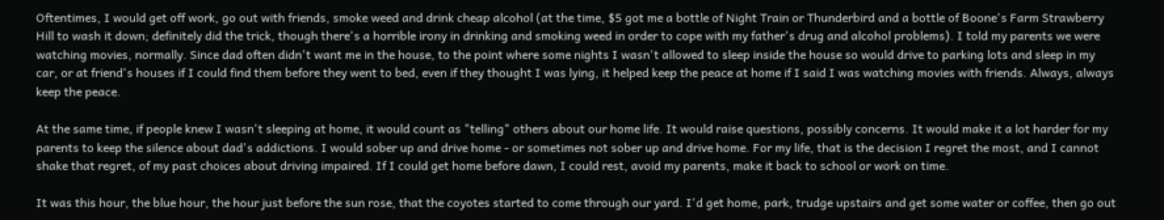Oftentimes, I would get off work, go out with friends, smoke weed and drink cheap alcohol (at the time, $5 got me a bottle of Night Train or Thunderbird and a bottle of Boone's Farm Strawberry Hill to wash it down; definitely did the trick, though there's a horrible irony in drinking and smoking weed in order to cope with my father's drug and alcohol problems). I told my parents we were watching movies, normally. Since dad often didn't want me in the house, to the point where some nights I wasn't allowed to sleep inside the house so would drive to parking lots and sleep in my car, or at friend's houses if I could find them before they went to bed, even if they thought I was lying, it helped keep the peace at home if I said I was watching movies with friends. Always, always keep the peace.

At the same time, if people knew I wasn't sleeping at home, it would count as "telling" others about our home life. It would raise questions, possibly concerns. It would make it a lot harder for my parents to keep the silence about dad's addictions. I would sober up and drive home - or sometimes not sober up and drive home. For my life, that is the decision I regret the most, and I cannot shake that regret, of my past choices about driving impaired. If I could get home before dawn, I could rest, avoid my parents, make it back to school or work on time.

It was this hour, the blue hour, the hour just before the sun rose, that the coyotes started to come through our yard. I'd get home, park, trudge upstairs and get some water or coffee, then go out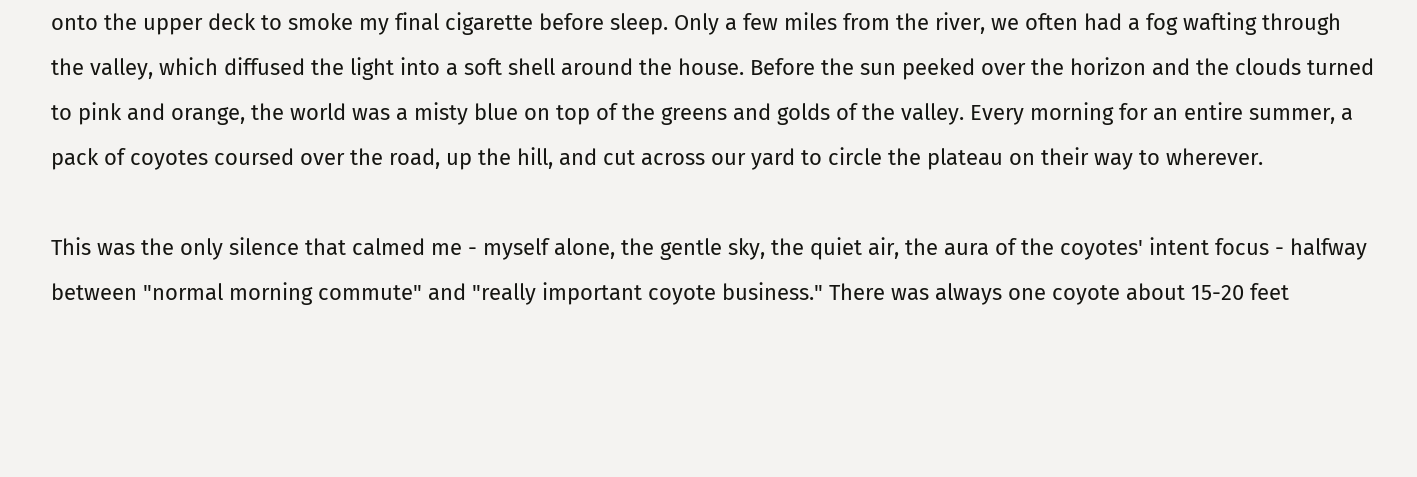onto the upper deck to smoke my final cigarette before sleep. Only a few miles from the river, we often had a fog wafting through the valley, which diffused the light into a soft shell around the house. Before the sun peeked over the horizon and the clouds turned to pink and orange, the world was a misty blue on top of the greens and golds of the valley. Every morning for an entire summer, a pack of coyotes coursed over the road, up the hill, and cut across our yard to circle the plateau on their way to wherever.

This was the only silence that calmed me - myself alone, the gentle sky, the quiet air, the aura of the coyotes' intent focus - halfway between "normal morning commute" and "really important coyote business." There was always one coyote about 15-20 feet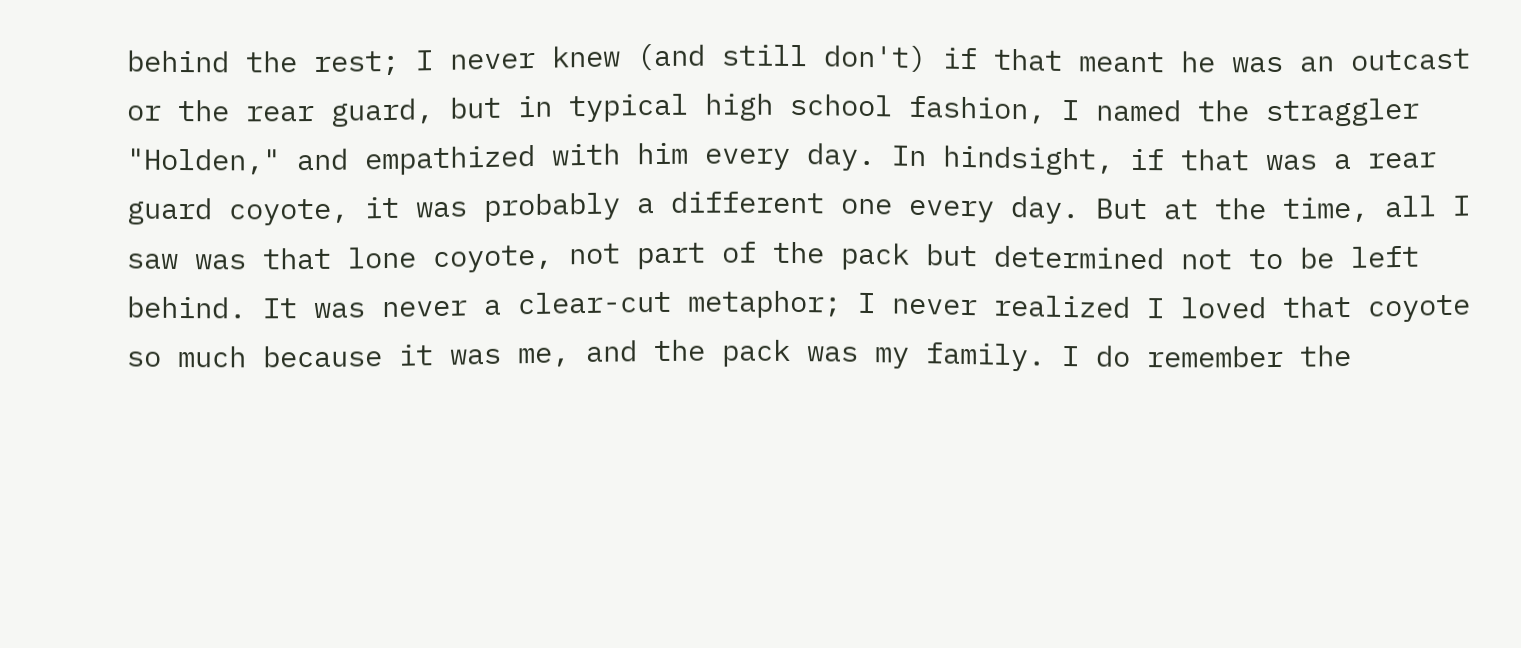behind the rest; I never knew (and still don't) if that meant he was an outcast or the rear guard, but in typical high school fashion, I named the straggler "Holden," and empathized with him every day. In hindsight, if that was a rear guard coyote, it was probably a different one every day. But at the time, all I saw was that lone coyote, not part of the pack but determined not to be left behind. It was never a clear-cut metaphor; I never realized I loved that coyote so much because it was me, and the pack was my family. I do remember the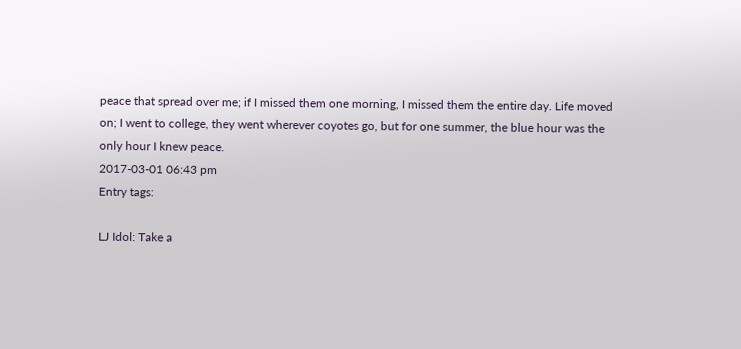peace that spread over me; if I missed them one morning, I missed them the entire day. Life moved on; I went to college, they went wherever coyotes go, but for one summer, the blue hour was the only hour I knew peace.
2017-03-01 06:43 pm
Entry tags:

LJ Idol: Take a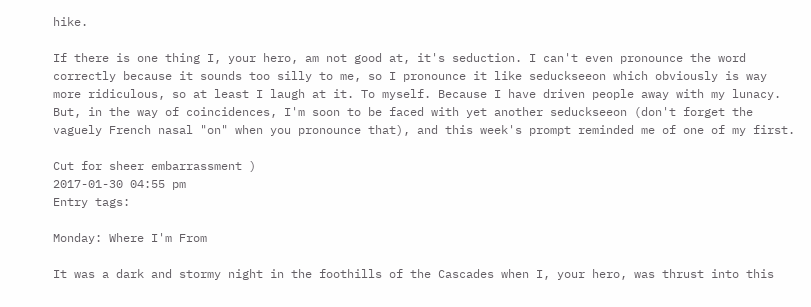hike.

If there is one thing I, your hero, am not good at, it's seduction. I can't even pronounce the word correctly because it sounds too silly to me, so I pronounce it like seduckseeon which obviously is way more ridiculous, so at least I laugh at it. To myself. Because I have driven people away with my lunacy. But, in the way of coincidences, I'm soon to be faced with yet another seduckseeon (don't forget the vaguely French nasal "on" when you pronounce that), and this week's prompt reminded me of one of my first.

Cut for sheer embarrassment )
2017-01-30 04:55 pm
Entry tags:

Monday: Where I'm From

It was a dark and stormy night in the foothills of the Cascades when I, your hero, was thrust into this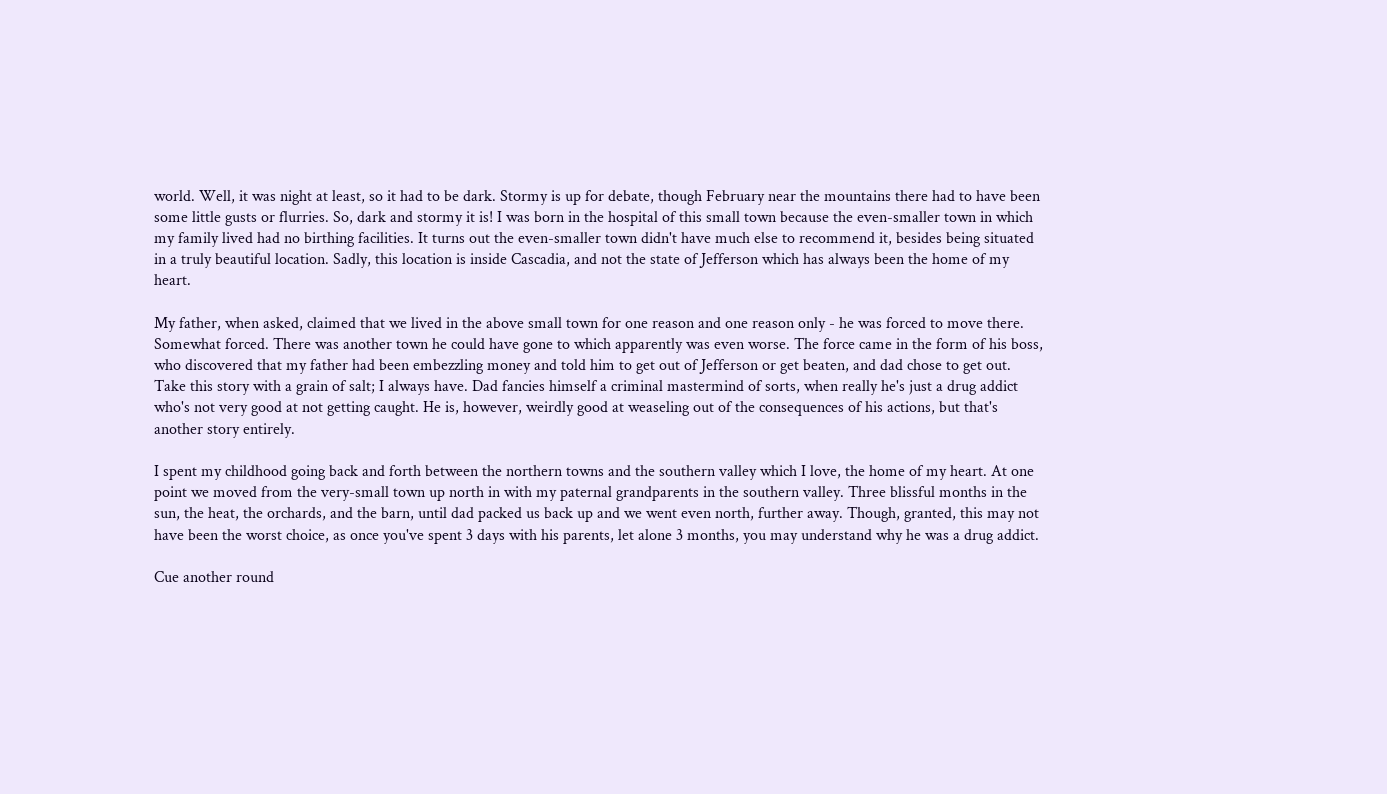world. Well, it was night at least, so it had to be dark. Stormy is up for debate, though February near the mountains there had to have been some little gusts or flurries. So, dark and stormy it is! I was born in the hospital of this small town because the even-smaller town in which my family lived had no birthing facilities. It turns out the even-smaller town didn't have much else to recommend it, besides being situated in a truly beautiful location. Sadly, this location is inside Cascadia, and not the state of Jefferson which has always been the home of my heart.

My father, when asked, claimed that we lived in the above small town for one reason and one reason only - he was forced to move there. Somewhat forced. There was another town he could have gone to which apparently was even worse. The force came in the form of his boss, who discovered that my father had been embezzling money and told him to get out of Jefferson or get beaten, and dad chose to get out. Take this story with a grain of salt; I always have. Dad fancies himself a criminal mastermind of sorts, when really he's just a drug addict who's not very good at not getting caught. He is, however, weirdly good at weaseling out of the consequences of his actions, but that's another story entirely.

I spent my childhood going back and forth between the northern towns and the southern valley which I love, the home of my heart. At one point we moved from the very-small town up north in with my paternal grandparents in the southern valley. Three blissful months in the sun, the heat, the orchards, and the barn, until dad packed us back up and we went even north, further away. Though, granted, this may not have been the worst choice, as once you've spent 3 days with his parents, let alone 3 months, you may understand why he was a drug addict.

Cue another round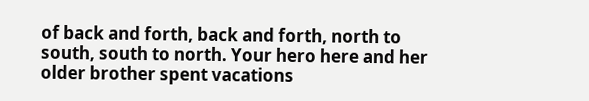of back and forth, back and forth, north to south, south to north. Your hero here and her older brother spent vacations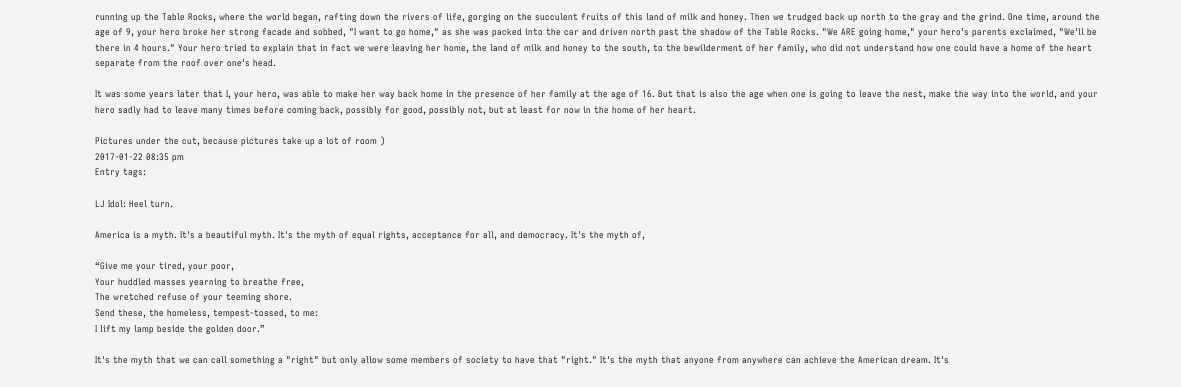running up the Table Rocks, where the world began, rafting down the rivers of life, gorging on the succulent fruits of this land of milk and honey. Then we trudged back up north to the gray and the grind. One time, around the age of 9, your hero broke her strong facade and sobbed, "I want to go home," as she was packed into the car and driven north past the shadow of the Table Rocks. "We ARE going home," your hero's parents exclaimed, "We'll be there in 4 hours." Your hero tried to explain that in fact we were leaving her home, the land of milk and honey to the south, to the bewilderment of her family, who did not understand how one could have a home of the heart separate from the roof over one's head.

It was some years later that I, your hero, was able to make her way back home in the presence of her family at the age of 16. But that is also the age when one is going to leave the nest, make the way into the world, and your hero sadly had to leave many times before coming back, possibly for good, possibly not, but at least for now in the home of her heart.

Pictures under the cut, because pictures take up a lot of room )
2017-01-22 08:35 pm
Entry tags:

LJ Idol: Heel turn.

America is a myth. It's a beautiful myth. It's the myth of equal rights, acceptance for all, and democracy. It's the myth of,

“Give me your tired, your poor,
Your huddled masses yearning to breathe free,
The wretched refuse of your teeming shore.
Send these, the homeless, tempest-tossed, to me:
I lift my lamp beside the golden door.”

It's the myth that we can call something a "right" but only allow some members of society to have that "right." It's the myth that anyone from anywhere can achieve the American dream. It's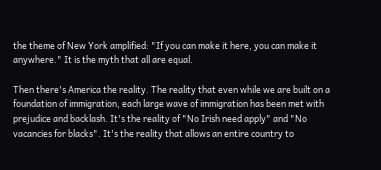the theme of New York amplified: "If you can make it here, you can make it anywhere." It is the myth that all are equal.

Then there's America the reality. The reality that even while we are built on a foundation of immigration, each large wave of immigration has been met with prejudice and backlash. It's the reality of "No Irish need apply" and "No vacancies for blacks". It's the reality that allows an entire country to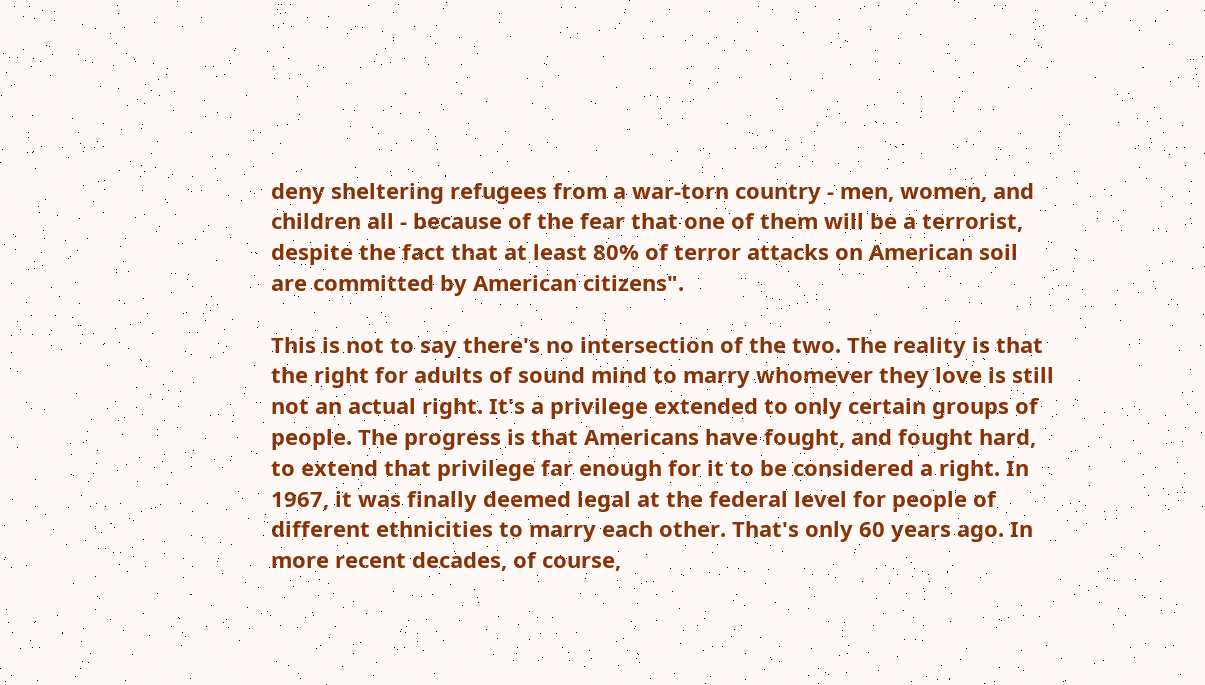deny sheltering refugees from a war-torn country - men, women, and children all - because of the fear that one of them will be a terrorist, despite the fact that at least 80% of terror attacks on American soil are committed by American citizens".

This is not to say there's no intersection of the two. The reality is that the right for adults of sound mind to marry whomever they love is still not an actual right. It's a privilege extended to only certain groups of people. The progress is that Americans have fought, and fought hard, to extend that privilege far enough for it to be considered a right. In 1967, it was finally deemed legal at the federal level for people of different ethnicities to marry each other. That's only 60 years ago. In more recent decades, of course,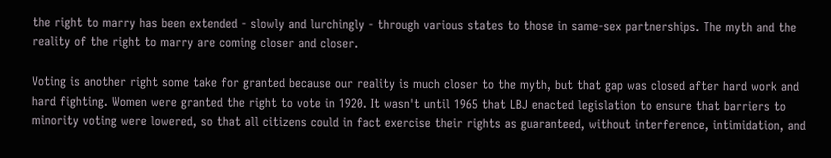the right to marry has been extended - slowly and lurchingly - through various states to those in same-sex partnerships. The myth and the reality of the right to marry are coming closer and closer.

Voting is another right some take for granted because our reality is much closer to the myth, but that gap was closed after hard work and hard fighting. Women were granted the right to vote in 1920. It wasn't until 1965 that LBJ enacted legislation to ensure that barriers to minority voting were lowered, so that all citizens could in fact exercise their rights as guaranteed, without interference, intimidation, and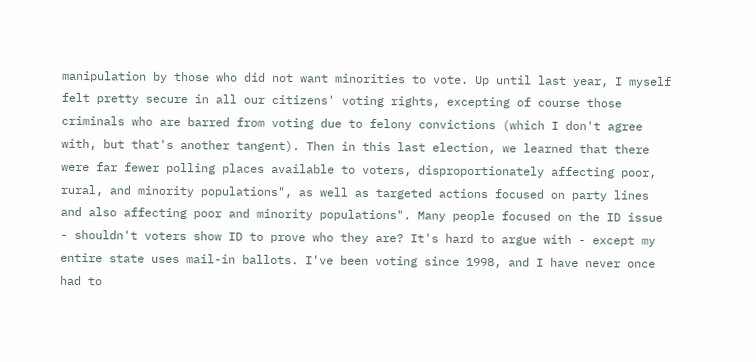manipulation by those who did not want minorities to vote. Up until last year, I myself felt pretty secure in all our citizens' voting rights, excepting of course those criminals who are barred from voting due to felony convictions (which I don't agree with, but that's another tangent). Then in this last election, we learned that there were far fewer polling places available to voters, disproportionately affecting poor, rural, and minority populations", as well as targeted actions focused on party lines and also affecting poor and minority populations". Many people focused on the ID issue - shouldn't voters show ID to prove who they are? It's hard to argue with - except my entire state uses mail-in ballots. I've been voting since 1998, and I have never once had to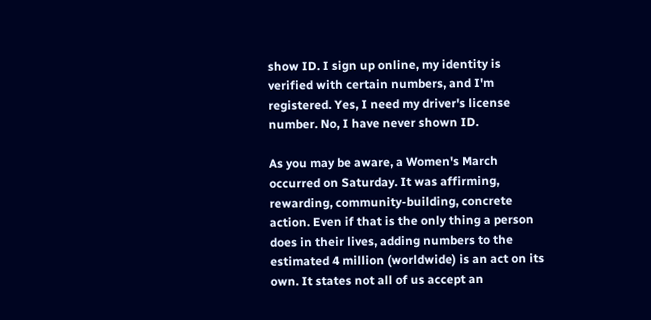show ID. I sign up online, my identity is verified with certain numbers, and I'm registered. Yes, I need my driver's license number. No, I have never shown ID.

As you may be aware, a Women's March occurred on Saturday. It was affirming, rewarding, community-building, concrete action. Even if that is the only thing a person does in their lives, adding numbers to the estimated 4 million (worldwide) is an act on its own. It states not all of us accept an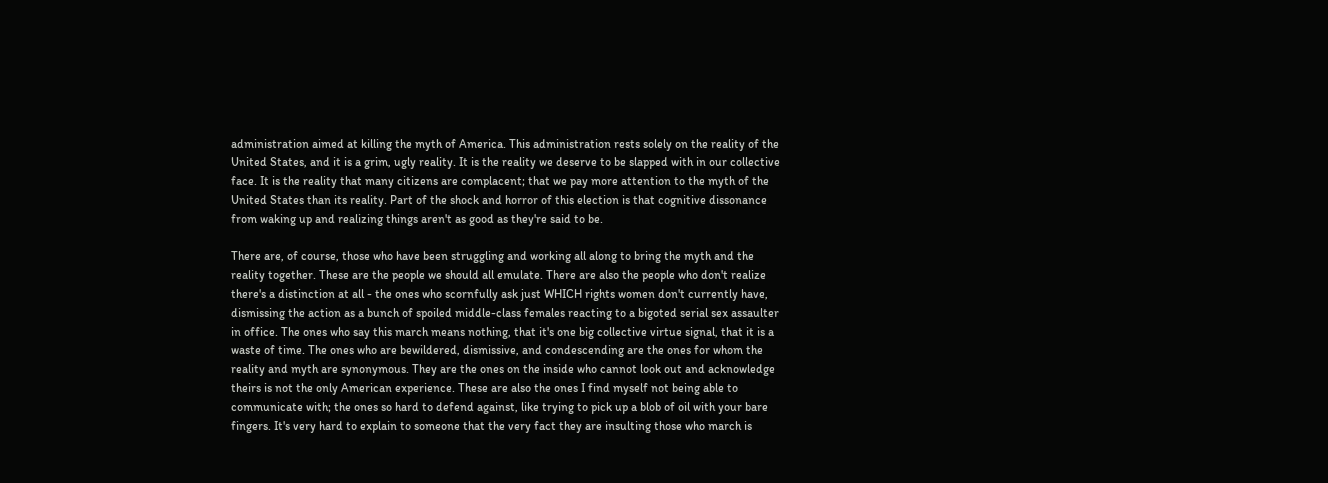administration aimed at killing the myth of America. This administration rests solely on the reality of the United States, and it is a grim, ugly reality. It is the reality we deserve to be slapped with in our collective face. It is the reality that many citizens are complacent; that we pay more attention to the myth of the United States than its reality. Part of the shock and horror of this election is that cognitive dissonance from waking up and realizing things aren't as good as they're said to be.

There are, of course, those who have been struggling and working all along to bring the myth and the reality together. These are the people we should all emulate. There are also the people who don't realize there's a distinction at all - the ones who scornfully ask just WHICH rights women don't currently have, dismissing the action as a bunch of spoiled middle-class females reacting to a bigoted serial sex assaulter in office. The ones who say this march means nothing, that it's one big collective virtue signal, that it is a waste of time. The ones who are bewildered, dismissive, and condescending are the ones for whom the reality and myth are synonymous. They are the ones on the inside who cannot look out and acknowledge theirs is not the only American experience. These are also the ones I find myself not being able to communicate with; the ones so hard to defend against, like trying to pick up a blob of oil with your bare fingers. It's very hard to explain to someone that the very fact they are insulting those who march is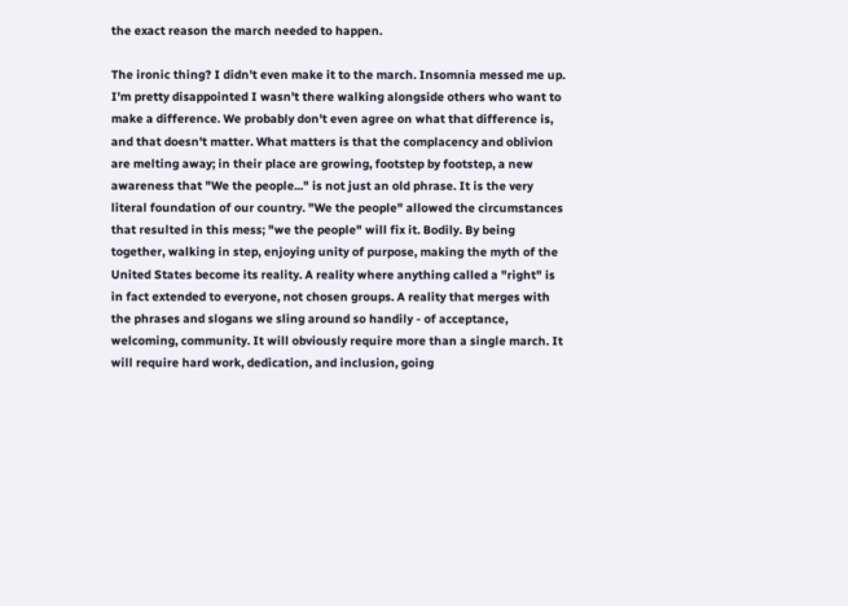the exact reason the march needed to happen.

The ironic thing? I didn't even make it to the march. Insomnia messed me up. I'm pretty disappointed I wasn't there walking alongside others who want to make a difference. We probably don't even agree on what that difference is, and that doesn't matter. What matters is that the complacency and oblivion are melting away; in their place are growing, footstep by footstep, a new awareness that "We the people..." is not just an old phrase. It is the very literal foundation of our country. "We the people" allowed the circumstances that resulted in this mess; "we the people" will fix it. Bodily. By being together, walking in step, enjoying unity of purpose, making the myth of the United States become its reality. A reality where anything called a "right" is in fact extended to everyone, not chosen groups. A reality that merges with the phrases and slogans we sling around so handily - of acceptance, welcoming, community. It will obviously require more than a single march. It will require hard work, dedication, and inclusion, going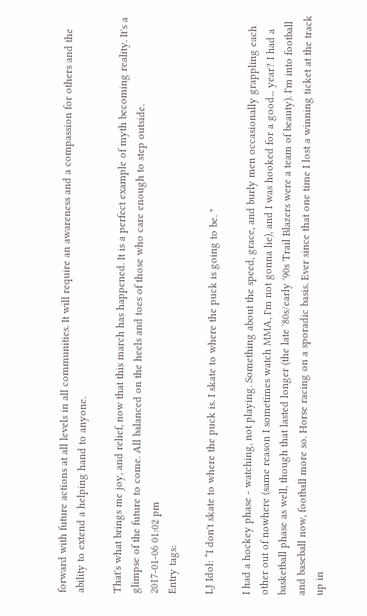forward with future actions at all levels in all communities. It will require an awareness and a compassion for others and the ability to extend a helping hand to anyone.

That's what brings me joy, and relief, now that this march has happened. It is a perfect example of myth becoming reality. It's a glimpse of the future to come. All balanced on the heels and toes of those who care enough to step outside.
2017-01-06 01:02 pm
Entry tags:

LJ Idol: “I don't skate to where the puck is. I skate to where the puck is going to be. "

I had a hockey phase - watching, not playing. Something about the speed, grace, and burly men occasionally grappling each other out of nowhere (same reason I sometimes watch MMA, I'm not gonna lie), and I was hooked for a good... year? I had a basketball phase as well, though that lasted longer (the late '80s/early '90s Trail Blazers were a team of beauty). I'm into football and baseball now, football more so. Horse racing on a sporadic basis. Ever since that one time I lost a winning ticket at the track up in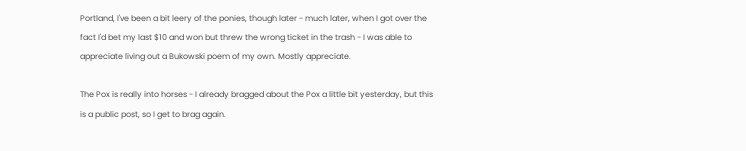Portland, I've been a bit leery of the ponies, though later - much later, when I got over the fact I'd bet my last $10 and won but threw the wrong ticket in the trash - I was able to appreciate living out a Bukowski poem of my own. Mostly appreciate.

The Pox is really into horses - I already bragged about the Pox a little bit yesterday, but this is a public post, so I get to brag again.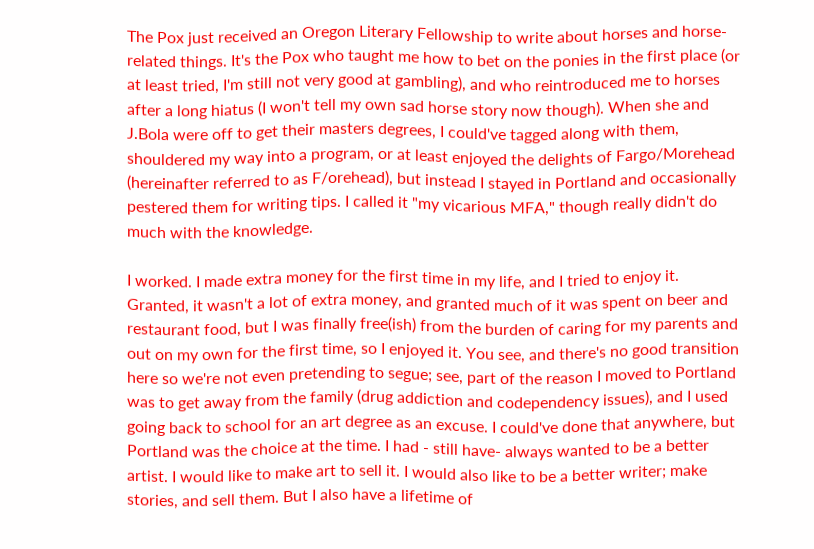The Pox just received an Oregon Literary Fellowship to write about horses and horse-related things. It's the Pox who taught me how to bet on the ponies in the first place (or at least tried, I'm still not very good at gambling), and who reintroduced me to horses after a long hiatus (I won't tell my own sad horse story now though). When she and J.Bola were off to get their masters degrees, I could've tagged along with them, shouldered my way into a program, or at least enjoyed the delights of Fargo/Morehead (hereinafter referred to as F/orehead), but instead I stayed in Portland and occasionally pestered them for writing tips. I called it "my vicarious MFA," though really didn't do much with the knowledge.

I worked. I made extra money for the first time in my life, and I tried to enjoy it. Granted, it wasn't a lot of extra money, and granted much of it was spent on beer and restaurant food, but I was finally free(ish) from the burden of caring for my parents and out on my own for the first time, so I enjoyed it. You see, and there's no good transition here so we're not even pretending to segue; see, part of the reason I moved to Portland was to get away from the family (drug addiction and codependency issues), and I used going back to school for an art degree as an excuse. I could've done that anywhere, but Portland was the choice at the time. I had - still have- always wanted to be a better artist. I would like to make art to sell it. I would also like to be a better writer; make stories, and sell them. But I also have a lifetime of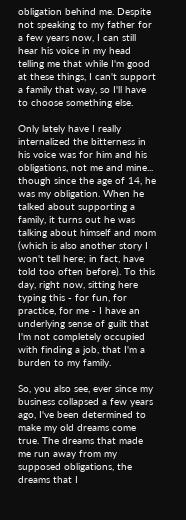obligation behind me. Despite not speaking to my father for a few years now, I can still hear his voice in my head telling me that while I'm good at these things, I can't support a family that way, so I'll have to choose something else.

Only lately have I really internalized the bitterness in his voice was for him and his obligations, not me and mine... though since the age of 14, he was my obligation. When he talked about supporting a family, it turns out he was talking about himself and mom (which is also another story I won't tell here; in fact, have told too often before). To this day, right now, sitting here typing this - for fun, for practice, for me - I have an underlying sense of guilt that I'm not completely occupied with finding a job, that I'm a burden to my family.

So, you also see, ever since my business collapsed a few years ago, I've been determined to make my old dreams come true. The dreams that made me run away from my supposed obligations, the dreams that I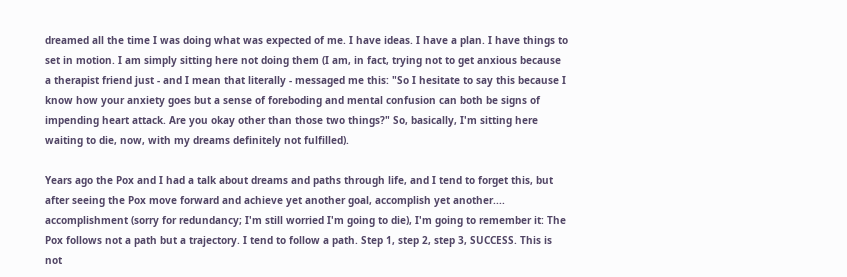dreamed all the time I was doing what was expected of me. I have ideas. I have a plan. I have things to set in motion. I am simply sitting here not doing them (I am, in fact, trying not to get anxious because a therapist friend just - and I mean that literally - messaged me this: "So I hesitate to say this because I know how your anxiety goes but a sense of foreboding and mental confusion can both be signs of impending heart attack. Are you okay other than those two things?" So, basically, I'm sitting here waiting to die, now, with my dreams definitely not fulfilled).

Years ago the Pox and I had a talk about dreams and paths through life, and I tend to forget this, but after seeing the Pox move forward and achieve yet another goal, accomplish yet another.... accomplishment (sorry for redundancy; I'm still worried I'm going to die), I'm going to remember it: The Pox follows not a path but a trajectory. I tend to follow a path. Step 1, step 2, step 3, SUCCESS. This is not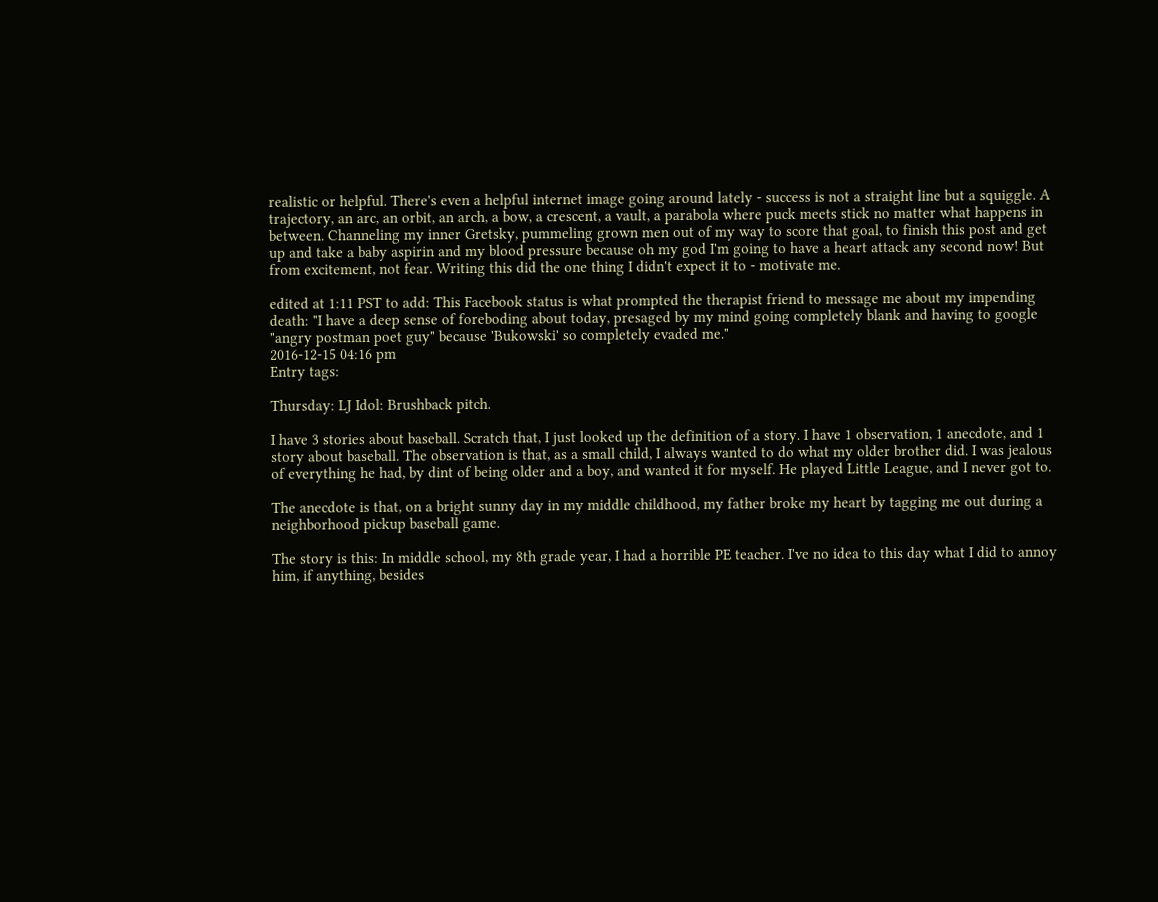realistic or helpful. There's even a helpful internet image going around lately - success is not a straight line but a squiggle. A trajectory, an arc, an orbit, an arch, a bow, a crescent, a vault, a parabola where puck meets stick no matter what happens in between. Channeling my inner Gretsky, pummeling grown men out of my way to score that goal, to finish this post and get up and take a baby aspirin and my blood pressure because oh my god I'm going to have a heart attack any second now! But from excitement, not fear. Writing this did the one thing I didn't expect it to - motivate me.

edited at 1:11 PST to add: This Facebook status is what prompted the therapist friend to message me about my impending death: "I have a deep sense of foreboding about today, presaged by my mind going completely blank and having to google "angry postman poet guy" because 'Bukowski' so completely evaded me."
2016-12-15 04:16 pm
Entry tags:

Thursday: LJ Idol: Brushback pitch.

I have 3 stories about baseball. Scratch that, I just looked up the definition of a story. I have 1 observation, 1 anecdote, and 1 story about baseball. The observation is that, as a small child, I always wanted to do what my older brother did. I was jealous of everything he had, by dint of being older and a boy, and wanted it for myself. He played Little League, and I never got to.

The anecdote is that, on a bright sunny day in my middle childhood, my father broke my heart by tagging me out during a neighborhood pickup baseball game.

The story is this: In middle school, my 8th grade year, I had a horrible PE teacher. I've no idea to this day what I did to annoy him, if anything, besides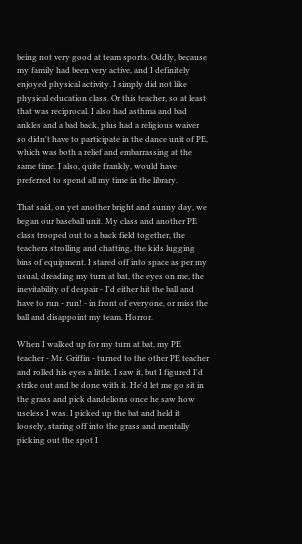being not very good at team sports. Oddly, because my family had been very active, and I definitely enjoyed physical activity. I simply did not like physical education class. Or this teacher, so at least that was reciprocal. I also had asthma and bad ankles and a bad back, plus had a religious waiver so didn't have to participate in the dance unit of PE, which was both a relief and embarrassing at the same time. I also, quite frankly, would have preferred to spend all my time in the library.

That said, on yet another bright and sunny day, we began our baseball unit. My class and another PE class trooped out to a back field together, the teachers strolling and chatting, the kids lugging bins of equipment. I stared off into space as per my usual, dreading my turn at bat, the eyes on me, the inevitability of despair - I'd either hit the ball and have to run - run! - in front of everyone, or miss the ball and disappoint my team. Horror.

When I walked up for my turn at bat, my PE teacher - Mr. Griffin - turned to the other PE teacher and rolled his eyes a little. I saw it, but I figured I'd strike out and be done with it. He'd let me go sit in the grass and pick dandelions once he saw how useless I was. I picked up the bat and held it loosely, staring off into the grass and mentally picking out the spot I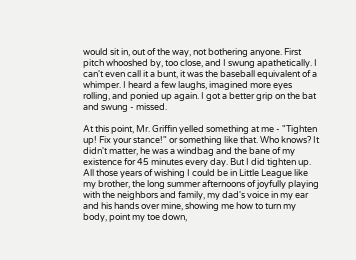would sit in, out of the way, not bothering anyone. First pitch whooshed by, too close, and I swung apathetically. I can't even call it a bunt, it was the baseball equivalent of a whimper. I heard a few laughs, imagined more eyes rolling, and ponied up again. I got a better grip on the bat and swung - missed.

At this point, Mr. Griffin yelled something at me - "Tighten up! Fix your stance!" or something like that. Who knows? It didn't matter, he was a windbag and the bane of my existence for 45 minutes every day. But I did tighten up. All those years of wishing I could be in Little League like my brother, the long summer afternoons of joyfully playing with the neighbors and family, my dad's voice in my ear and his hands over mine, showing me how to turn my body, point my toe down,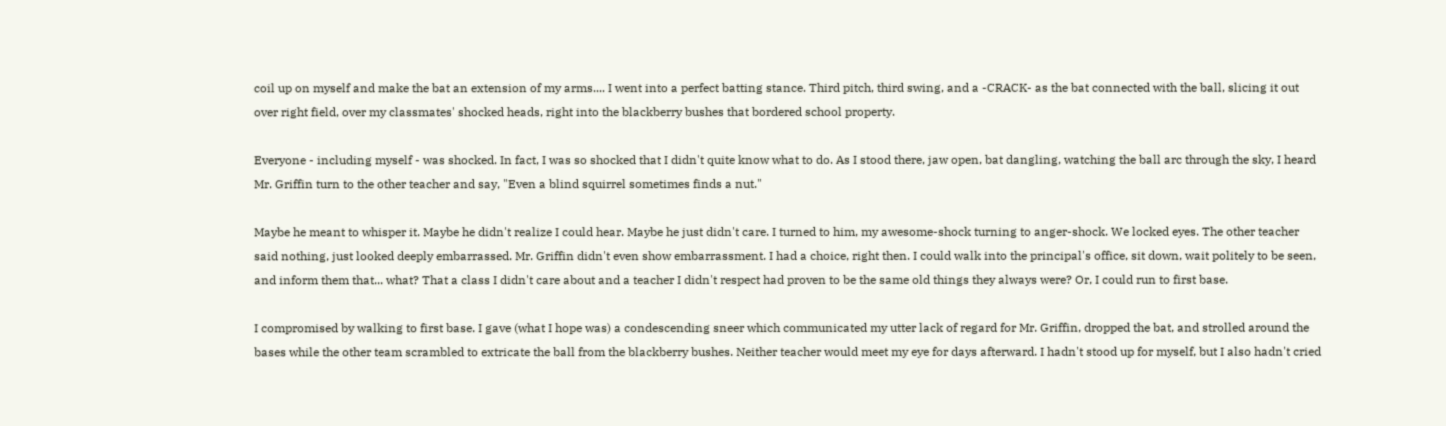coil up on myself and make the bat an extension of my arms.... I went into a perfect batting stance. Third pitch, third swing, and a -CRACK- as the bat connected with the ball, slicing it out over right field, over my classmates' shocked heads, right into the blackberry bushes that bordered school property.

Everyone - including myself - was shocked. In fact, I was so shocked that I didn't quite know what to do. As I stood there, jaw open, bat dangling, watching the ball arc through the sky, I heard Mr. Griffin turn to the other teacher and say, "Even a blind squirrel sometimes finds a nut."

Maybe he meant to whisper it. Maybe he didn't realize I could hear. Maybe he just didn't care. I turned to him, my awesome-shock turning to anger-shock. We locked eyes. The other teacher said nothing, just looked deeply embarrassed. Mr. Griffin didn't even show embarrassment. I had a choice, right then. I could walk into the principal's office, sit down, wait politely to be seen, and inform them that... what? That a class I didn't care about and a teacher I didn't respect had proven to be the same old things they always were? Or, I could run to first base.

I compromised by walking to first base. I gave (what I hope was) a condescending sneer which communicated my utter lack of regard for Mr. Griffin, dropped the bat, and strolled around the bases while the other team scrambled to extricate the ball from the blackberry bushes. Neither teacher would meet my eye for days afterward. I hadn't stood up for myself, but I also hadn't cried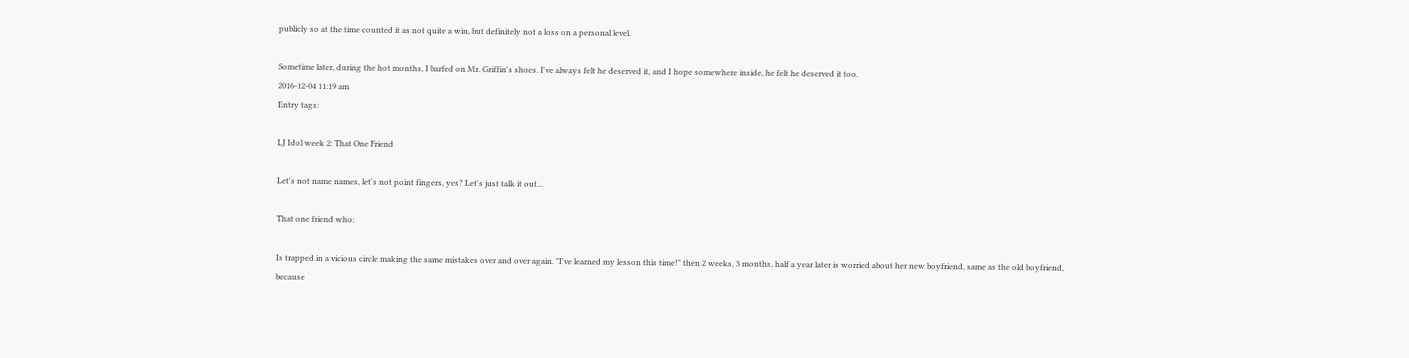publicly so at the time counted it as not quite a win, but definitely not a loss on a personal level.

Sometime later, during the hot months, I barfed on Mr. Griffin's shoes. I've always felt he deserved it, and I hope somewhere inside, he felt he deserved it too.
2016-12-04 11:19 am
Entry tags:

LJ Idol week 2: That One Friend

Let's not name names, let's not point fingers, yes? Let's just talk it out...

That one friend who:

Is trapped in a vicious circle making the same mistakes over and over again. "I've learned my lesson this time!" then 2 weeks, 3 months, half a year later is worried about her new boyfriend, same as the old boyfriend, because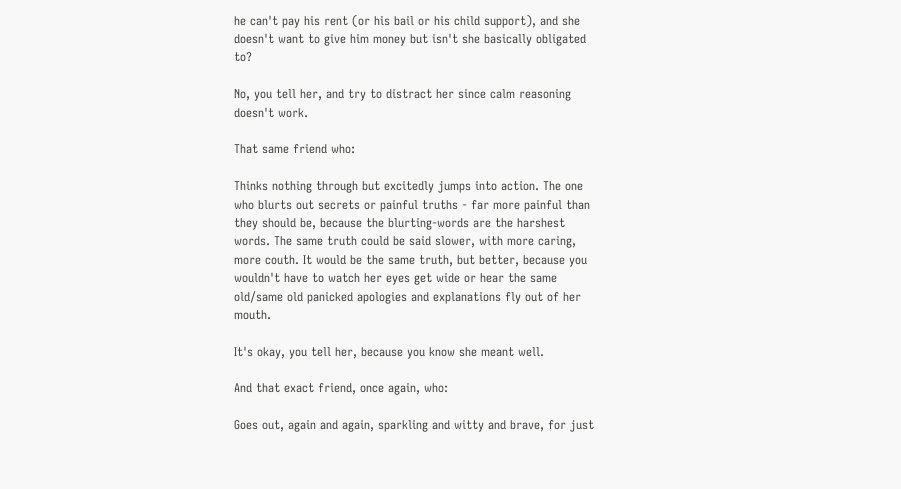he can't pay his rent (or his bail or his child support), and she doesn't want to give him money but isn't she basically obligated to?

No, you tell her, and try to distract her since calm reasoning doesn't work.

That same friend who:

Thinks nothing through but excitedly jumps into action. The one who blurts out secrets or painful truths - far more painful than they should be, because the blurting-words are the harshest words. The same truth could be said slower, with more caring, more couth. It would be the same truth, but better, because you wouldn't have to watch her eyes get wide or hear the same old/same old panicked apologies and explanations fly out of her mouth.

It's okay, you tell her, because you know she meant well.

And that exact friend, once again, who:

Goes out, again and again, sparkling and witty and brave, for just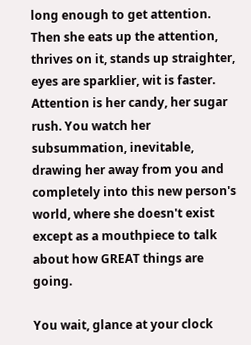long enough to get attention. Then she eats up the attention, thrives on it, stands up straighter, eyes are sparklier, wit is faster. Attention is her candy, her sugar rush. You watch her subsummation, inevitable, drawing her away from you and completely into this new person's world, where she doesn't exist except as a mouthpiece to talk about how GREAT things are going.

You wait, glance at your clock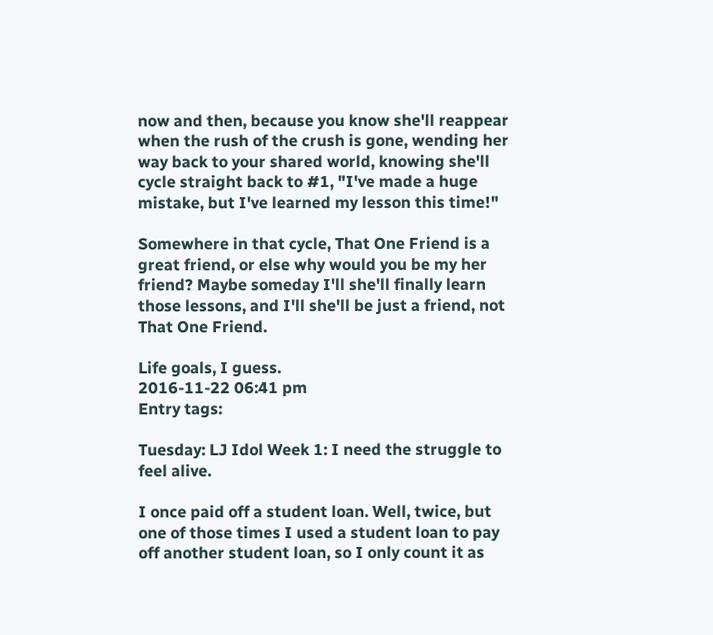now and then, because you know she'll reappear when the rush of the crush is gone, wending her way back to your shared world, knowing she'll cycle straight back to #1, "I've made a huge mistake, but I've learned my lesson this time!"

Somewhere in that cycle, That One Friend is a great friend, or else why would you be my her friend? Maybe someday I'll she'll finally learn those lessons, and I'll she'll be just a friend, not That One Friend.

Life goals, I guess.
2016-11-22 06:41 pm
Entry tags:

Tuesday: LJ Idol Week 1: I need the struggle to feel alive.

I once paid off a student loan. Well, twice, but one of those times I used a student loan to pay off another student loan, so I only count it as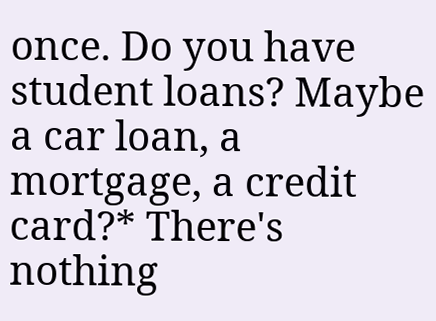once. Do you have student loans? Maybe a car loan, a mortgage, a credit card?* There's nothing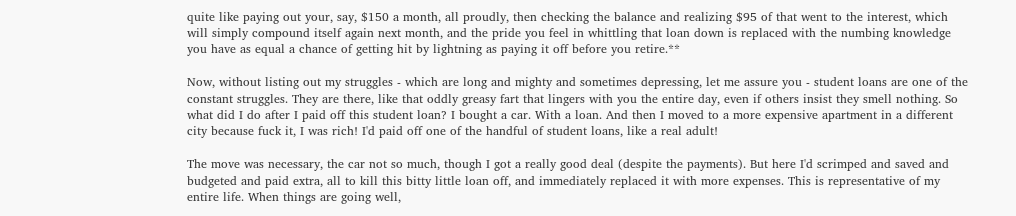quite like paying out your, say, $150 a month, all proudly, then checking the balance and realizing $95 of that went to the interest, which will simply compound itself again next month, and the pride you feel in whittling that loan down is replaced with the numbing knowledge you have as equal a chance of getting hit by lightning as paying it off before you retire.**

Now, without listing out my struggles - which are long and mighty and sometimes depressing, let me assure you - student loans are one of the constant struggles. They are there, like that oddly greasy fart that lingers with you the entire day, even if others insist they smell nothing. So what did I do after I paid off this student loan? I bought a car. With a loan. And then I moved to a more expensive apartment in a different city because fuck it, I was rich! I'd paid off one of the handful of student loans, like a real adult!

The move was necessary, the car not so much, though I got a really good deal (despite the payments). But here I'd scrimped and saved and budgeted and paid extra, all to kill this bitty little loan off, and immediately replaced it with more expenses. This is representative of my entire life. When things are going well,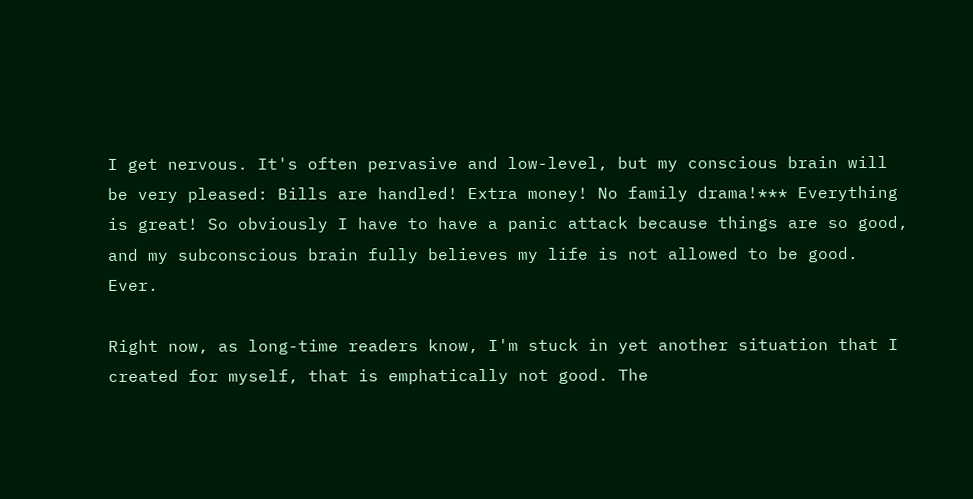I get nervous. It's often pervasive and low-level, but my conscious brain will be very pleased: Bills are handled! Extra money! No family drama!*** Everything is great! So obviously I have to have a panic attack because things are so good, and my subconscious brain fully believes my life is not allowed to be good. Ever.

Right now, as long-time readers know, I'm stuck in yet another situation that I created for myself, that is emphatically not good. The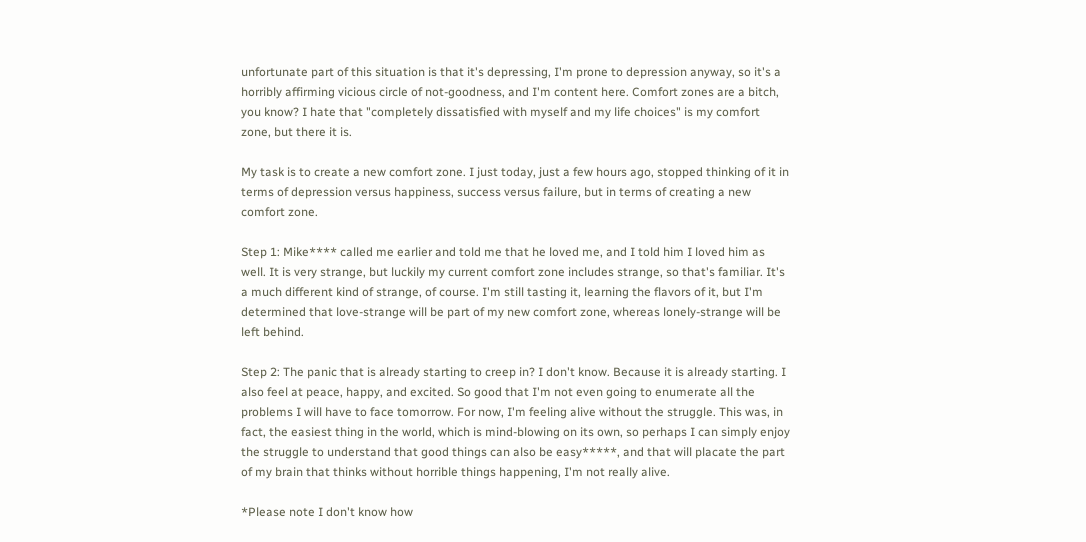unfortunate part of this situation is that it's depressing, I'm prone to depression anyway, so it's a horribly affirming vicious circle of not-goodness, and I'm content here. Comfort zones are a bitch, you know? I hate that "completely dissatisfied with myself and my life choices" is my comfort zone, but there it is.

My task is to create a new comfort zone. I just today, just a few hours ago, stopped thinking of it in terms of depression versus happiness, success versus failure, but in terms of creating a new comfort zone.

Step 1: Mike**** called me earlier and told me that he loved me, and I told him I loved him as well. It is very strange, but luckily my current comfort zone includes strange, so that's familiar. It's a much different kind of strange, of course. I'm still tasting it, learning the flavors of it, but I'm determined that love-strange will be part of my new comfort zone, whereas lonely-strange will be left behind.

Step 2: The panic that is already starting to creep in? I don't know. Because it is already starting. I also feel at peace, happy, and excited. So good that I'm not even going to enumerate all the problems I will have to face tomorrow. For now, I'm feeling alive without the struggle. This was, in fact, the easiest thing in the world, which is mind-blowing on its own, so perhaps I can simply enjoy the struggle to understand that good things can also be easy*****, and that will placate the part of my brain that thinks without horrible things happening, I'm not really alive.

*Please note I don't know how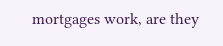mortgages work, are they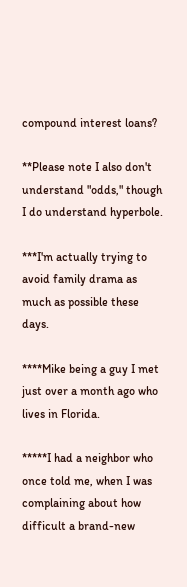compound interest loans?

**Please note I also don't understand "odds," though I do understand hyperbole.

***I'm actually trying to avoid family drama as much as possible these days.

****Mike being a guy I met just over a month ago who lives in Florida.

*****I had a neighbor who once told me, when I was complaining about how difficult a brand-new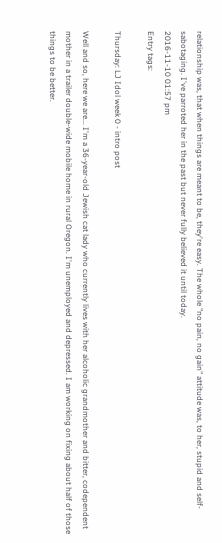relationship was, that when things are meant to be, they're easy. The whole "no pain, no gain" attitude was, to her, stupid and self-sabotaging. I've parroted her in the past but never fully believed it until today.
2016-11-10 01:57 pm
Entry tags:

Thursday: LJ Idol week 0 - intro post

Well and so, here we are... I'm a 36-year-old Jewish cat lady who currently lives with her alcoholic grandmother and bitter, codependent mother in a trailer double-wide mobile home in rural Oregon. I'm unemployed and depressed. I am working on fixing about half of those things to be better.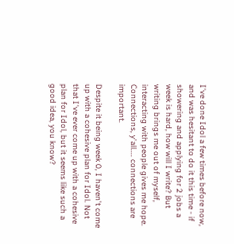I've done Idol a few times before now, and was hesitant to do it this time - if showering and applying for 2 jobs a week is hard, how will I write? But writing brings me out of myself, interacting with people gives me hope. Connections, y'all.... connections are important.

Despite it being week 0, I haven't come up with a cohesive plan for Idol. Not that I've ever come up with a cohesive plan for Idol, but it seems like such a good idea, you know?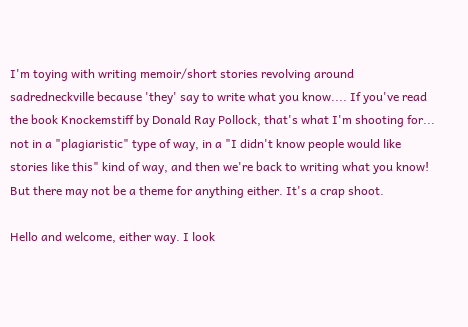I'm toying with writing memoir/short stories revolving around sadredneckville because 'they' say to write what you know.... If you've read the book Knockemstiff by Donald Ray Pollock, that's what I'm shooting for... not in a "plagiaristic" type of way, in a "I didn't know people would like stories like this" kind of way, and then we're back to writing what you know! But there may not be a theme for anything either. It's a crap shoot.

Hello and welcome, either way. I look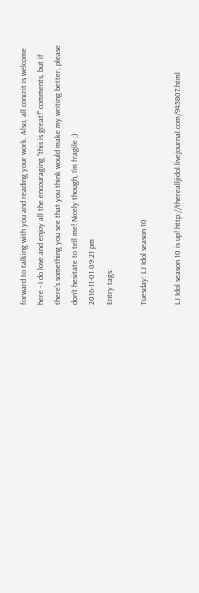forward to talking with you and reading your work. Also, all concrit is welcome here - I do love and enjoy all the encouraging "this is great!" comments, but if there's something you see that you think would make my writing better, please don't hesitate to tell me! Nicely though, I'm fragile ;)
2016-11-01 09:21 pm
Entry tags:

Tuesday: LJ Idol season 10

LJ Idol season 10 is up! http://therealljidol.livejournal.com/945807.html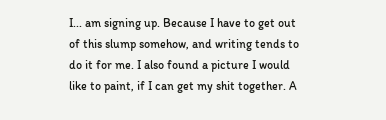I... am signing up. Because I have to get out of this slump somehow, and writing tends to do it for me. I also found a picture I would like to paint, if I can get my shit together. A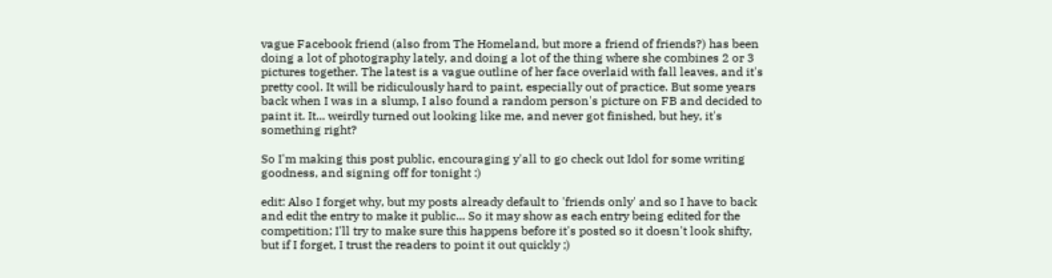vague Facebook friend (also from The Homeland, but more a friend of friends?) has been doing a lot of photography lately, and doing a lot of the thing where she combines 2 or 3 pictures together. The latest is a vague outline of her face overlaid with fall leaves, and it's pretty cool. It will be ridiculously hard to paint, especially out of practice. But some years back when I was in a slump, I also found a random person's picture on FB and decided to paint it. It... weirdly turned out looking like me, and never got finished, but hey, it's something right?

So I'm making this post public, encouraging y'all to go check out Idol for some writing goodness, and signing off for tonight :)

edit: Also I forget why, but my posts already default to 'friends only' and so I have to back and edit the entry to make it public... So it may show as each entry being edited for the competition; I'll try to make sure this happens before it's posted so it doesn't look shifty, but if I forget, I trust the readers to point it out quickly ;)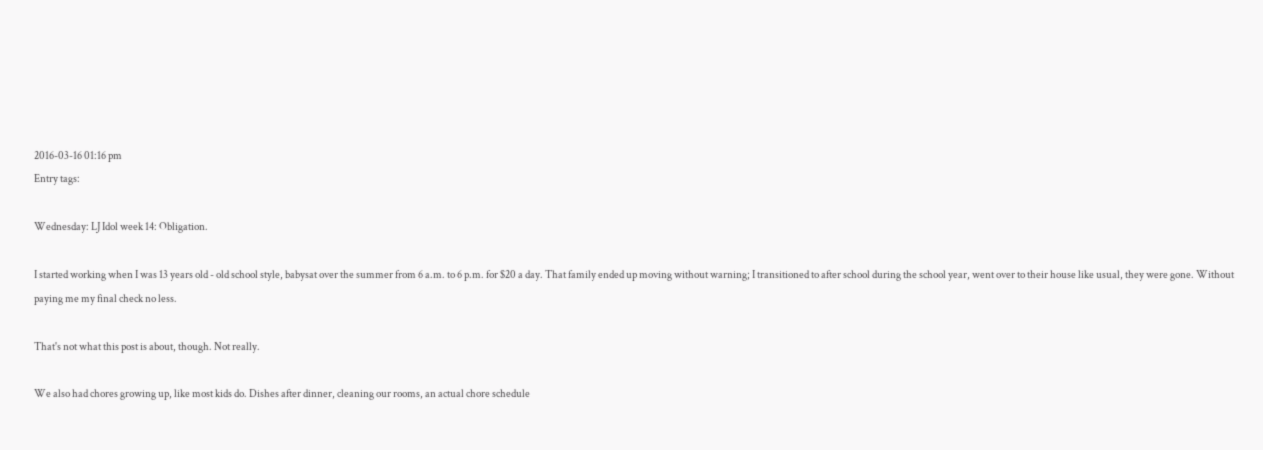2016-03-16 01:16 pm
Entry tags:

Wednesday: LJ Idol week 14: Obligation.

I started working when I was 13 years old - old school style, babysat over the summer from 6 a.m. to 6 p.m. for $20 a day. That family ended up moving without warning; I transitioned to after school during the school year, went over to their house like usual, they were gone. Without paying me my final check no less.

That's not what this post is about, though. Not really.

We also had chores growing up, like most kids do. Dishes after dinner, cleaning our rooms, an actual chore schedule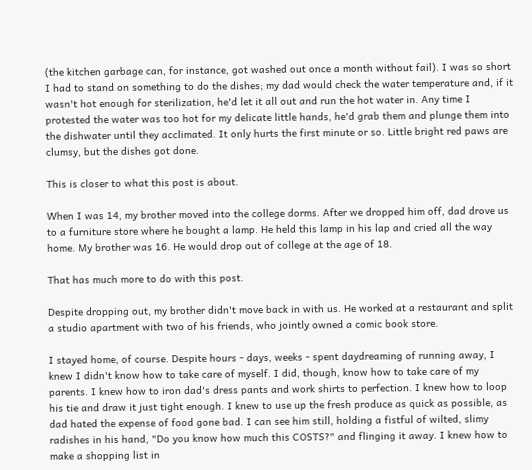(the kitchen garbage can, for instance, got washed out once a month without fail). I was so short I had to stand on something to do the dishes; my dad would check the water temperature and, if it wasn't hot enough for sterilization, he'd let it all out and run the hot water in. Any time I protested the water was too hot for my delicate little hands, he'd grab them and plunge them into the dishwater until they acclimated. It only hurts the first minute or so. Little bright red paws are clumsy, but the dishes got done.

This is closer to what this post is about.

When I was 14, my brother moved into the college dorms. After we dropped him off, dad drove us to a furniture store where he bought a lamp. He held this lamp in his lap and cried all the way home. My brother was 16. He would drop out of college at the age of 18.

That has much more to do with this post.

Despite dropping out, my brother didn't move back in with us. He worked at a restaurant and split a studio apartment with two of his friends, who jointly owned a comic book store.

I stayed home, of course. Despite hours - days, weeks - spent daydreaming of running away, I knew I didn't know how to take care of myself. I did, though, know how to take care of my parents. I knew how to iron dad's dress pants and work shirts to perfection. I knew how to loop his tie and draw it just tight enough. I knew to use up the fresh produce as quick as possible, as dad hated the expense of food gone bad. I can see him still, holding a fistful of wilted, slimy radishes in his hand, "Do you know how much this COSTS?" and flinging it away. I knew how to make a shopping list in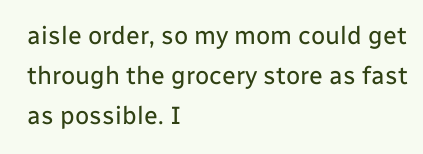aisle order, so my mom could get through the grocery store as fast as possible. I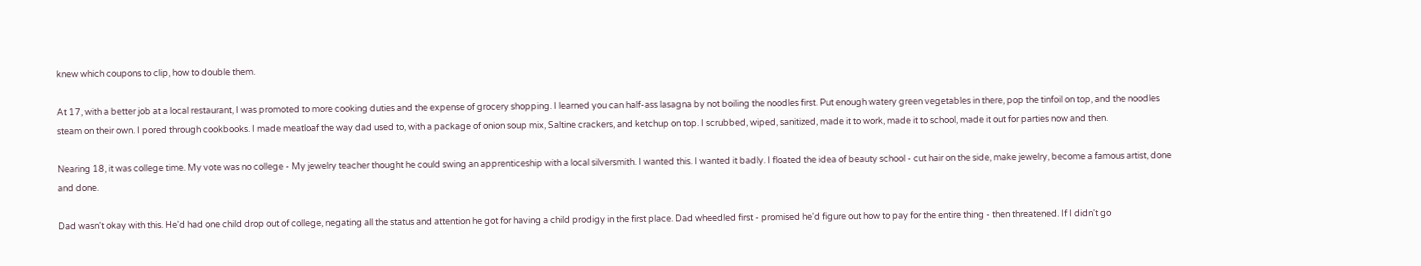knew which coupons to clip, how to double them.

At 17, with a better job at a local restaurant, I was promoted to more cooking duties and the expense of grocery shopping. I learned you can half-ass lasagna by not boiling the noodles first. Put enough watery green vegetables in there, pop the tinfoil on top, and the noodles steam on their own. I pored through cookbooks. I made meatloaf the way dad used to, with a package of onion soup mix, Saltine crackers, and ketchup on top. I scrubbed, wiped, sanitized, made it to work, made it to school, made it out for parties now and then.

Nearing 18, it was college time. My vote was no college - My jewelry teacher thought he could swing an apprenticeship with a local silversmith. I wanted this. I wanted it badly. I floated the idea of beauty school - cut hair on the side, make jewelry, become a famous artist, done and done.

Dad wasn't okay with this. He'd had one child drop out of college, negating all the status and attention he got for having a child prodigy in the first place. Dad wheedled first - promised he'd figure out how to pay for the entire thing - then threatened. If I didn't go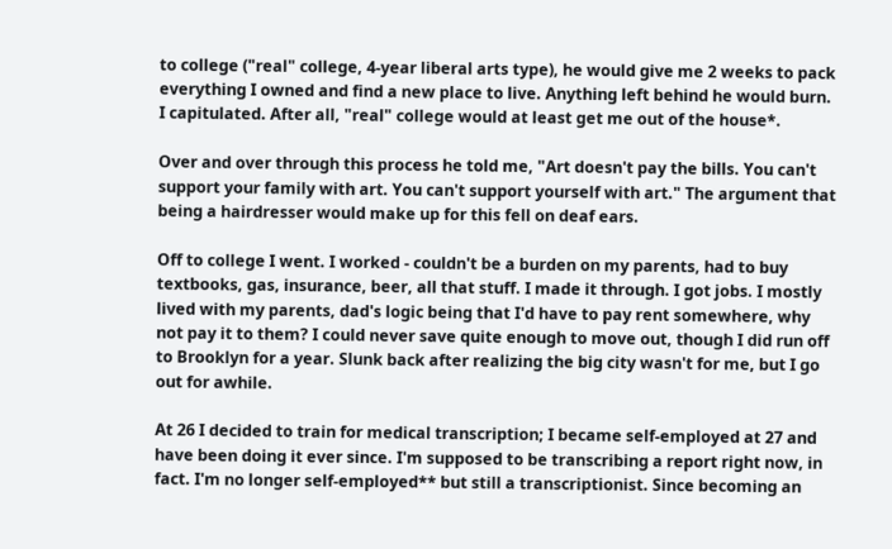to college ("real" college, 4-year liberal arts type), he would give me 2 weeks to pack everything I owned and find a new place to live. Anything left behind he would burn. I capitulated. After all, "real" college would at least get me out of the house*.

Over and over through this process he told me, "Art doesn't pay the bills. You can't support your family with art. You can't support yourself with art." The argument that being a hairdresser would make up for this fell on deaf ears.

Off to college I went. I worked - couldn't be a burden on my parents, had to buy textbooks, gas, insurance, beer, all that stuff. I made it through. I got jobs. I mostly lived with my parents, dad's logic being that I'd have to pay rent somewhere, why not pay it to them? I could never save quite enough to move out, though I did run off to Brooklyn for a year. Slunk back after realizing the big city wasn't for me, but I go out for awhile.

At 26 I decided to train for medical transcription; I became self-employed at 27 and have been doing it ever since. I'm supposed to be transcribing a report right now, in fact. I'm no longer self-employed** but still a transcriptionist. Since becoming an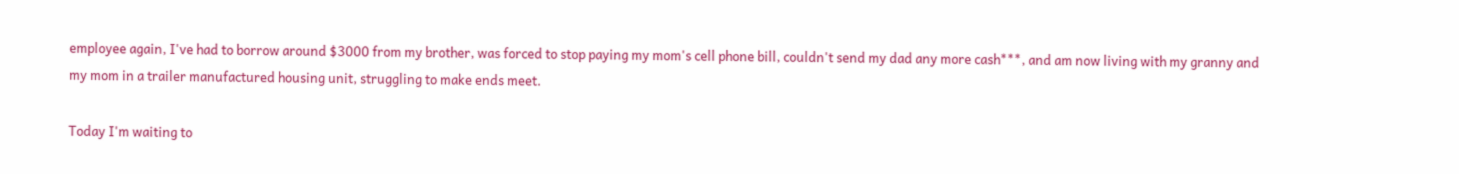employee again, I've had to borrow around $3000 from my brother, was forced to stop paying my mom's cell phone bill, couldn't send my dad any more cash***, and am now living with my granny and my mom in a trailer manufactured housing unit, struggling to make ends meet.

Today I'm waiting to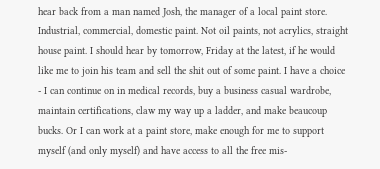hear back from a man named Josh, the manager of a local paint store. Industrial, commercial, domestic paint. Not oil paints, not acrylics, straight house paint. I should hear by tomorrow, Friday at the latest, if he would like me to join his team and sell the shit out of some paint. I have a choice - I can continue on in medical records, buy a business casual wardrobe, maintain certifications, claw my way up a ladder, and make beaucoup bucks. Or I can work at a paint store, make enough for me to support myself (and only myself) and have access to all the free mis-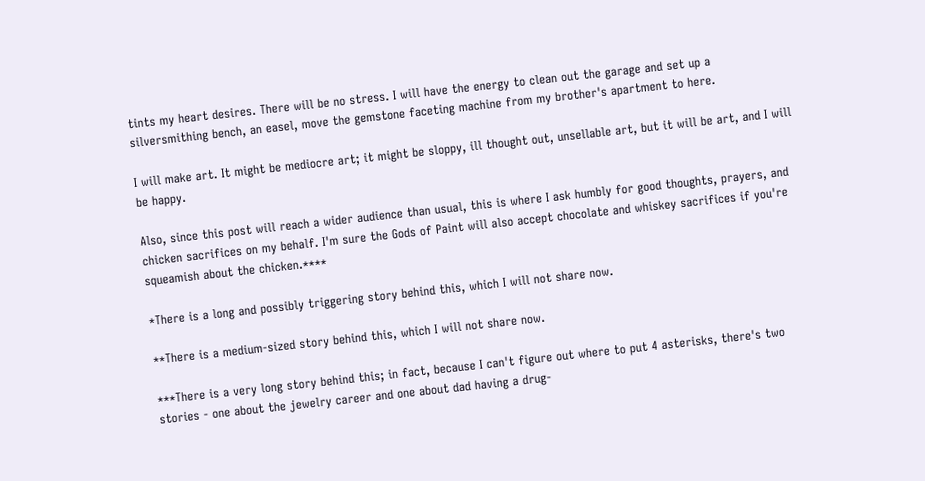tints my heart desires. There will be no stress. I will have the energy to clean out the garage and set up a silversmithing bench, an easel, move the gemstone faceting machine from my brother's apartment to here.

I will make art. It might be mediocre art; it might be sloppy, ill thought out, unsellable art, but it will be art, and I will be happy.

Also, since this post will reach a wider audience than usual, this is where I ask humbly for good thoughts, prayers, and chicken sacrifices on my behalf. I'm sure the Gods of Paint will also accept chocolate and whiskey sacrifices if you're squeamish about the chicken.****

*There is a long and possibly triggering story behind this, which I will not share now.

**There is a medium-sized story behind this, which I will not share now.

***There is a very long story behind this; in fact, because I can't figure out where to put 4 asterisks, there's two stories - one about the jewelry career and one about dad having a drug-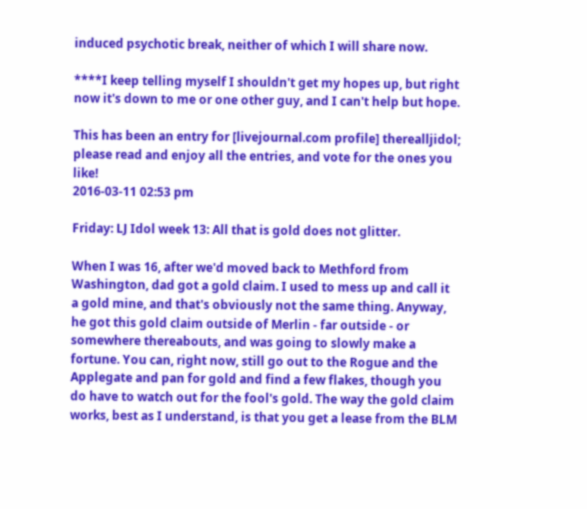induced psychotic break, neither of which I will share now.

****I keep telling myself I shouldn't get my hopes up, but right now it's down to me or one other guy, and I can't help but hope.

This has been an entry for [livejournal.com profile] therealljidol; please read and enjoy all the entries, and vote for the ones you like!
2016-03-11 02:53 pm

Friday: LJ Idol week 13: All that is gold does not glitter.

When I was 16, after we'd moved back to Methford from Washington, dad got a gold claim. I used to mess up and call it a gold mine, and that's obviously not the same thing. Anyway, he got this gold claim outside of Merlin - far outside - or somewhere thereabouts, and was going to slowly make a fortune. You can, right now, still go out to the Rogue and the Applegate and pan for gold and find a few flakes, though you do have to watch out for the fool's gold. The way the gold claim works, best as I understand, is that you get a lease from the BLM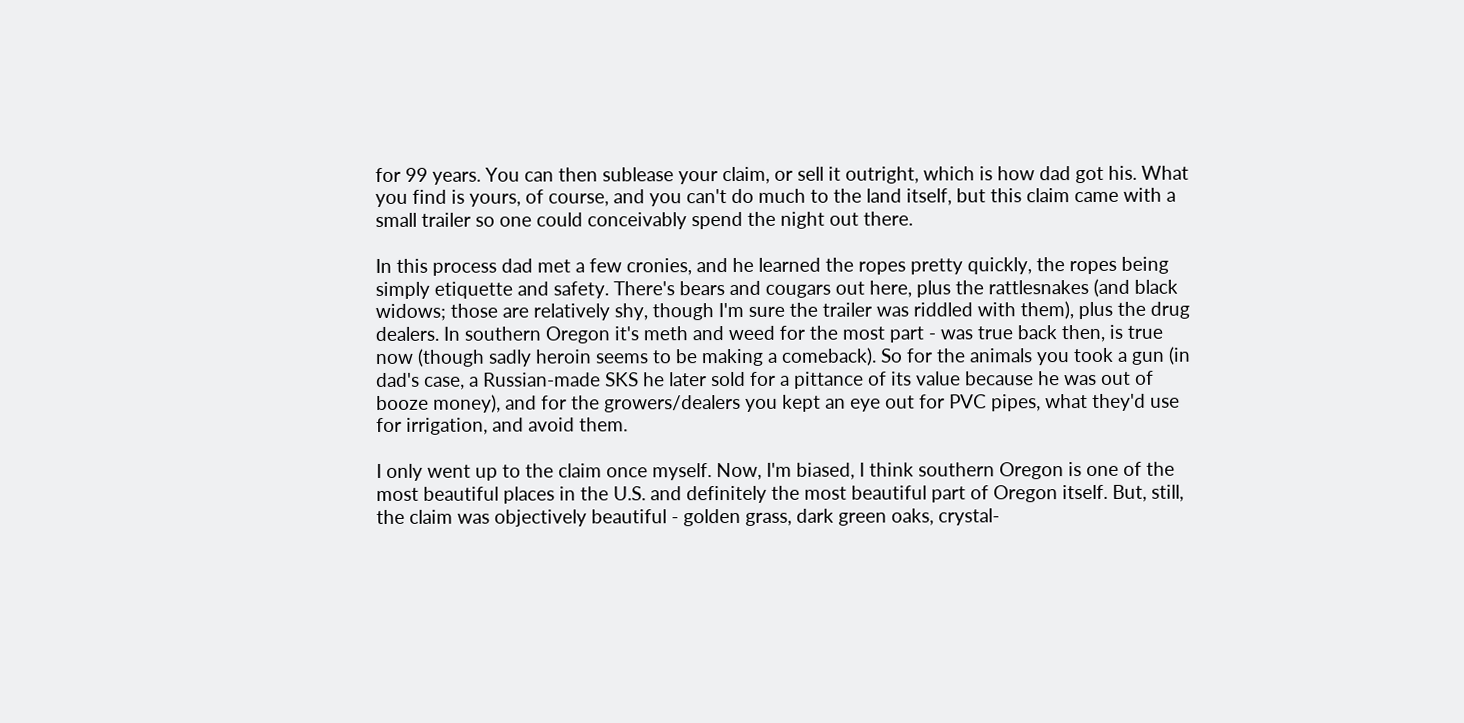for 99 years. You can then sublease your claim, or sell it outright, which is how dad got his. What you find is yours, of course, and you can't do much to the land itself, but this claim came with a small trailer so one could conceivably spend the night out there.

In this process dad met a few cronies, and he learned the ropes pretty quickly, the ropes being simply etiquette and safety. There's bears and cougars out here, plus the rattlesnakes (and black widows; those are relatively shy, though I'm sure the trailer was riddled with them), plus the drug dealers. In southern Oregon it's meth and weed for the most part - was true back then, is true now (though sadly heroin seems to be making a comeback). So for the animals you took a gun (in dad's case, a Russian-made SKS he later sold for a pittance of its value because he was out of booze money), and for the growers/dealers you kept an eye out for PVC pipes, what they'd use for irrigation, and avoid them.

I only went up to the claim once myself. Now, I'm biased, I think southern Oregon is one of the most beautiful places in the U.S. and definitely the most beautiful part of Oregon itself. But, still, the claim was objectively beautiful - golden grass, dark green oaks, crystal-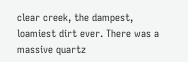clear creek, the dampest, loamiest dirt ever. There was a massive quartz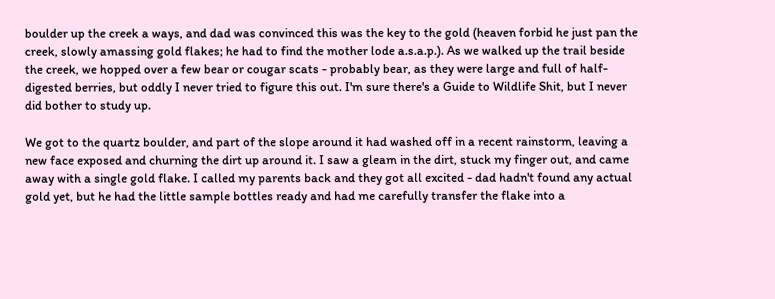boulder up the creek a ways, and dad was convinced this was the key to the gold (heaven forbid he just pan the creek, slowly amassing gold flakes; he had to find the mother lode a.s.a.p.). As we walked up the trail beside the creek, we hopped over a few bear or cougar scats - probably bear, as they were large and full of half-digested berries, but oddly I never tried to figure this out. I'm sure there's a Guide to Wildlife Shit, but I never did bother to study up.

We got to the quartz boulder, and part of the slope around it had washed off in a recent rainstorm, leaving a new face exposed and churning the dirt up around it. I saw a gleam in the dirt, stuck my finger out, and came away with a single gold flake. I called my parents back and they got all excited - dad hadn't found any actual gold yet, but he had the little sample bottles ready and had me carefully transfer the flake into a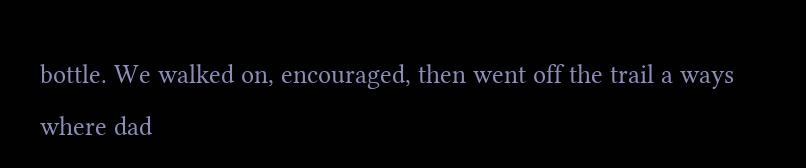bottle. We walked on, encouraged, then went off the trail a ways where dad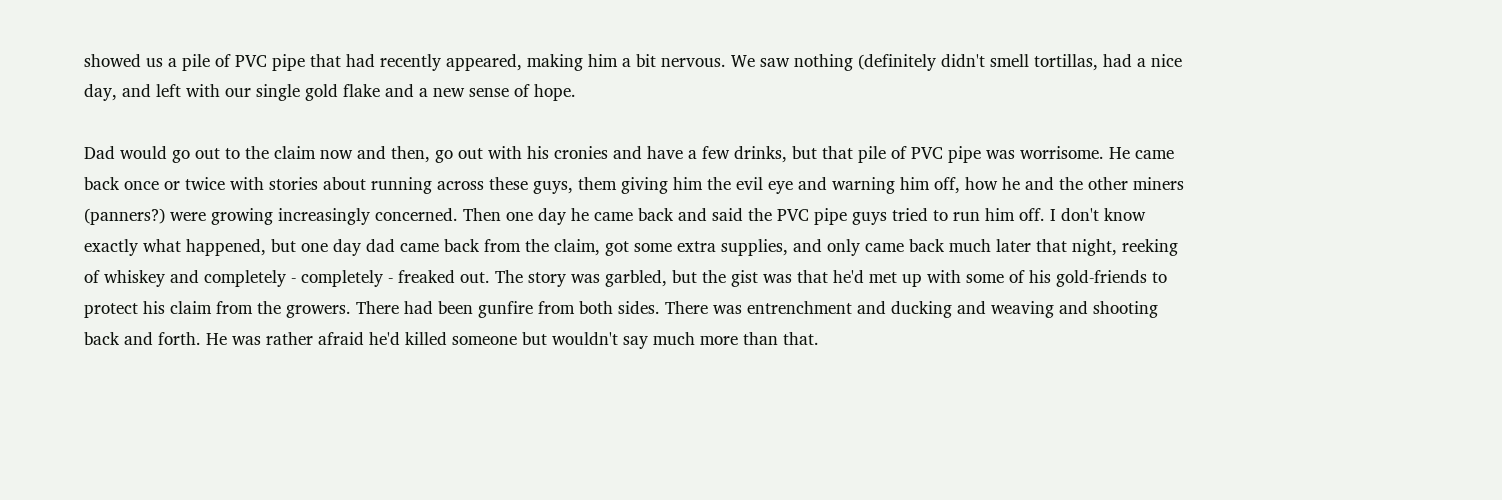showed us a pile of PVC pipe that had recently appeared, making him a bit nervous. We saw nothing (definitely didn't smell tortillas, had a nice day, and left with our single gold flake and a new sense of hope.

Dad would go out to the claim now and then, go out with his cronies and have a few drinks, but that pile of PVC pipe was worrisome. He came back once or twice with stories about running across these guys, them giving him the evil eye and warning him off, how he and the other miners (panners?) were growing increasingly concerned. Then one day he came back and said the PVC pipe guys tried to run him off. I don't know exactly what happened, but one day dad came back from the claim, got some extra supplies, and only came back much later that night, reeking of whiskey and completely - completely - freaked out. The story was garbled, but the gist was that he'd met up with some of his gold-friends to protect his claim from the growers. There had been gunfire from both sides. There was entrenchment and ducking and weaving and shooting back and forth. He was rather afraid he'd killed someone but wouldn't say much more than that.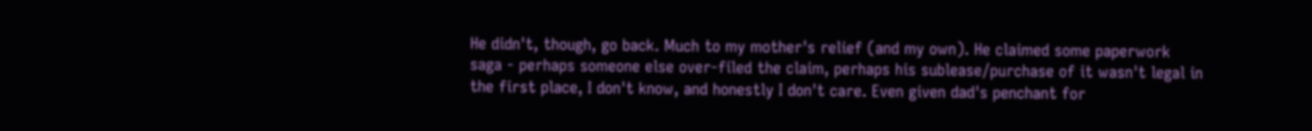He didn't, though, go back. Much to my mother's relief (and my own). He claimed some paperwork saga - perhaps someone else over-filed the claim, perhaps his sublease/purchase of it wasn't legal in the first place, I don't know, and honestly I don't care. Even given dad's penchant for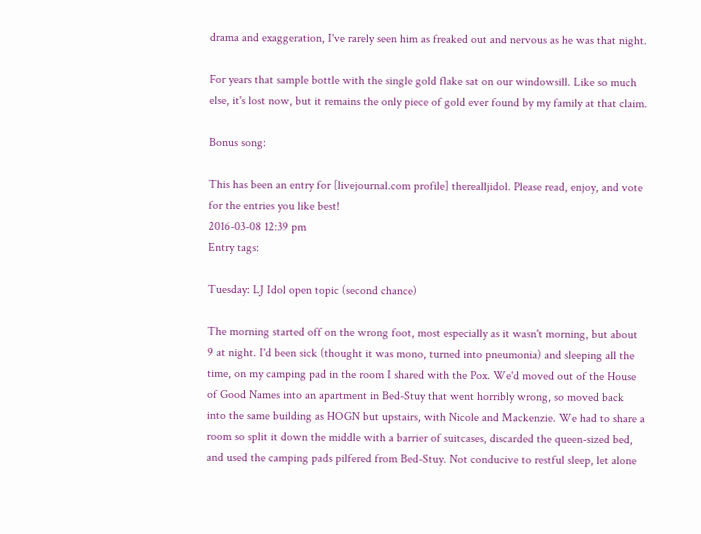drama and exaggeration, I've rarely seen him as freaked out and nervous as he was that night.

For years that sample bottle with the single gold flake sat on our windowsill. Like so much else, it's lost now, but it remains the only piece of gold ever found by my family at that claim.

Bonus song:

This has been an entry for [livejournal.com profile] therealljidol. Please read, enjoy, and vote for the entries you like best!
2016-03-08 12:39 pm
Entry tags:

Tuesday: LJ Idol open topic (second chance)

The morning started off on the wrong foot, most especially as it wasn't morning, but about 9 at night. I'd been sick (thought it was mono, turned into pneumonia) and sleeping all the time, on my camping pad in the room I shared with the Pox. We'd moved out of the House of Good Names into an apartment in Bed-Stuy that went horribly wrong, so moved back into the same building as HOGN but upstairs, with Nicole and Mackenzie. We had to share a room so split it down the middle with a barrier of suitcases, discarded the queen-sized bed, and used the camping pads pilfered from Bed-Stuy. Not conducive to restful sleep, let alone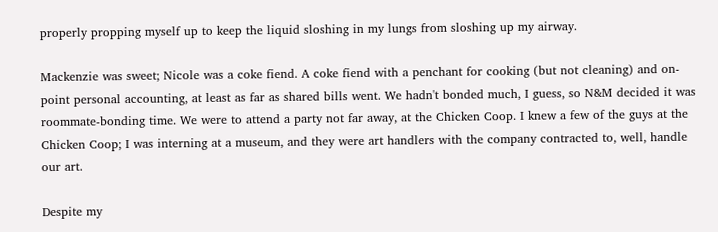properly propping myself up to keep the liquid sloshing in my lungs from sloshing up my airway.

Mackenzie was sweet; Nicole was a coke fiend. A coke fiend with a penchant for cooking (but not cleaning) and on-point personal accounting, at least as far as shared bills went. We hadn't bonded much, I guess, so N&M decided it was roommate-bonding time. We were to attend a party not far away, at the Chicken Coop. I knew a few of the guys at the Chicken Coop; I was interning at a museum, and they were art handlers with the company contracted to, well, handle our art.

Despite my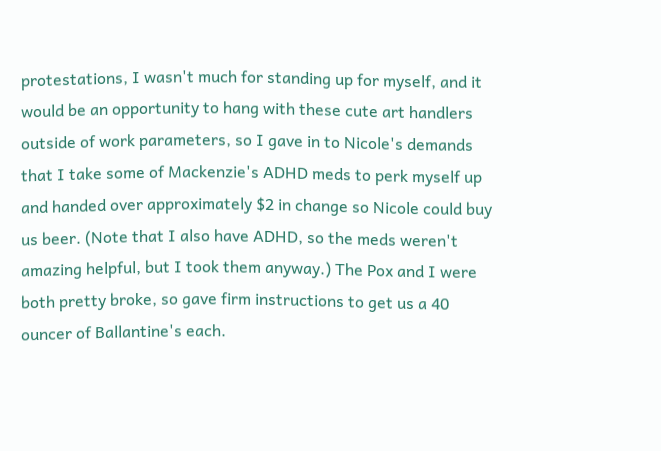protestations, I wasn't much for standing up for myself, and it would be an opportunity to hang with these cute art handlers outside of work parameters, so I gave in to Nicole's demands that I take some of Mackenzie's ADHD meds to perk myself up and handed over approximately $2 in change so Nicole could buy us beer. (Note that I also have ADHD, so the meds weren't amazing helpful, but I took them anyway.) The Pox and I were both pretty broke, so gave firm instructions to get us a 40 ouncer of Ballantine's each.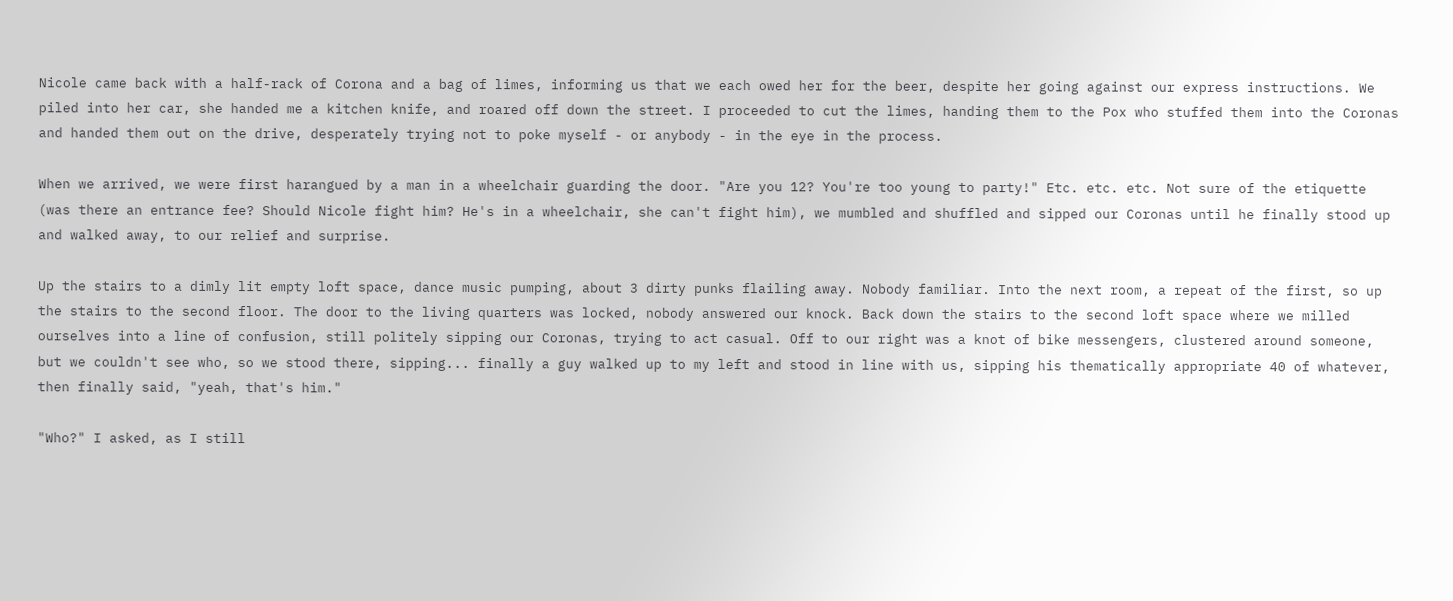Nicole came back with a half-rack of Corona and a bag of limes, informing us that we each owed her for the beer, despite her going against our express instructions. We piled into her car, she handed me a kitchen knife, and roared off down the street. I proceeded to cut the limes, handing them to the Pox who stuffed them into the Coronas and handed them out on the drive, desperately trying not to poke myself - or anybody - in the eye in the process.

When we arrived, we were first harangued by a man in a wheelchair guarding the door. "Are you 12? You're too young to party!" Etc. etc. etc. Not sure of the etiquette (was there an entrance fee? Should Nicole fight him? He's in a wheelchair, she can't fight him), we mumbled and shuffled and sipped our Coronas until he finally stood up and walked away, to our relief and surprise.

Up the stairs to a dimly lit empty loft space, dance music pumping, about 3 dirty punks flailing away. Nobody familiar. Into the next room, a repeat of the first, so up the stairs to the second floor. The door to the living quarters was locked, nobody answered our knock. Back down the stairs to the second loft space where we milled ourselves into a line of confusion, still politely sipping our Coronas, trying to act casual. Off to our right was a knot of bike messengers, clustered around someone, but we couldn't see who, so we stood there, sipping... finally a guy walked up to my left and stood in line with us, sipping his thematically appropriate 40 of whatever, then finally said, "yeah, that's him."

"Who?" I asked, as I still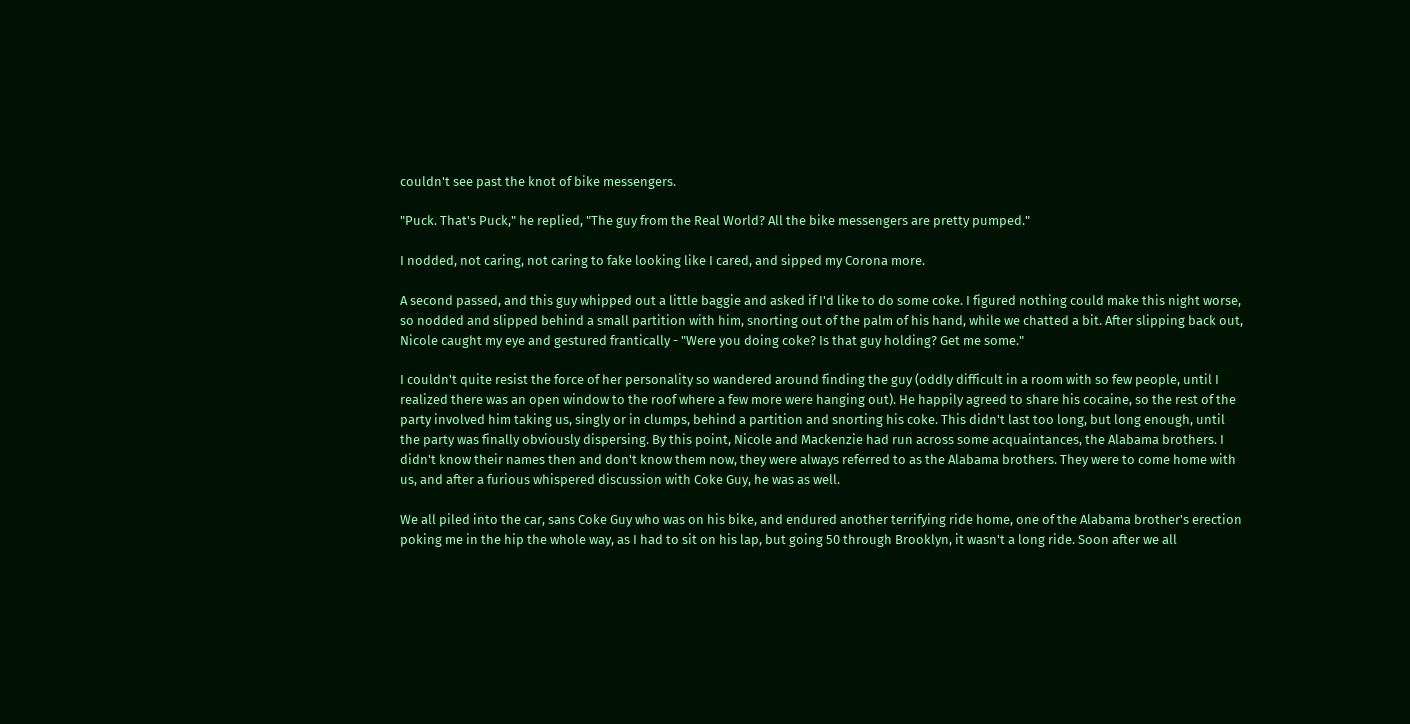couldn't see past the knot of bike messengers.

"Puck. That's Puck," he replied, "The guy from the Real World? All the bike messengers are pretty pumped."

I nodded, not caring, not caring to fake looking like I cared, and sipped my Corona more.

A second passed, and this guy whipped out a little baggie and asked if I'd like to do some coke. I figured nothing could make this night worse, so nodded and slipped behind a small partition with him, snorting out of the palm of his hand, while we chatted a bit. After slipping back out, Nicole caught my eye and gestured frantically - "Were you doing coke? Is that guy holding? Get me some."

I couldn't quite resist the force of her personality so wandered around finding the guy (oddly difficult in a room with so few people, until I realized there was an open window to the roof where a few more were hanging out). He happily agreed to share his cocaine, so the rest of the party involved him taking us, singly or in clumps, behind a partition and snorting his coke. This didn't last too long, but long enough, until the party was finally obviously dispersing. By this point, Nicole and Mackenzie had run across some acquaintances, the Alabama brothers. I didn't know their names then and don't know them now, they were always referred to as the Alabama brothers. They were to come home with us, and after a furious whispered discussion with Coke Guy, he was as well.

We all piled into the car, sans Coke Guy who was on his bike, and endured another terrifying ride home, one of the Alabama brother's erection poking me in the hip the whole way, as I had to sit on his lap, but going 50 through Brooklyn, it wasn't a long ride. Soon after we all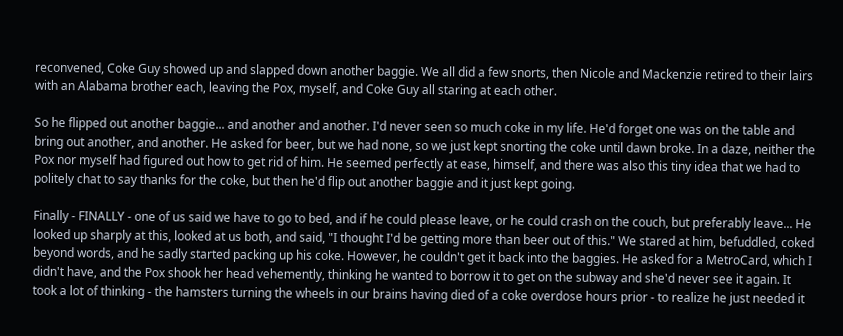reconvened, Coke Guy showed up and slapped down another baggie. We all did a few snorts, then Nicole and Mackenzie retired to their lairs with an Alabama brother each, leaving the Pox, myself, and Coke Guy all staring at each other.

So he flipped out another baggie... and another and another. I'd never seen so much coke in my life. He'd forget one was on the table and bring out another, and another. He asked for beer, but we had none, so we just kept snorting the coke until dawn broke. In a daze, neither the Pox nor myself had figured out how to get rid of him. He seemed perfectly at ease, himself, and there was also this tiny idea that we had to politely chat to say thanks for the coke, but then he'd flip out another baggie and it just kept going.

Finally - FINALLY - one of us said we have to go to bed, and if he could please leave, or he could crash on the couch, but preferably leave... He looked up sharply at this, looked at us both, and said, "I thought I'd be getting more than beer out of this." We stared at him, befuddled, coked beyond words, and he sadly started packing up his coke. However, he couldn't get it back into the baggies. He asked for a MetroCard, which I didn't have, and the Pox shook her head vehemently, thinking he wanted to borrow it to get on the subway and she'd never see it again. It took a lot of thinking - the hamsters turning the wheels in our brains having died of a coke overdose hours prior - to realize he just needed it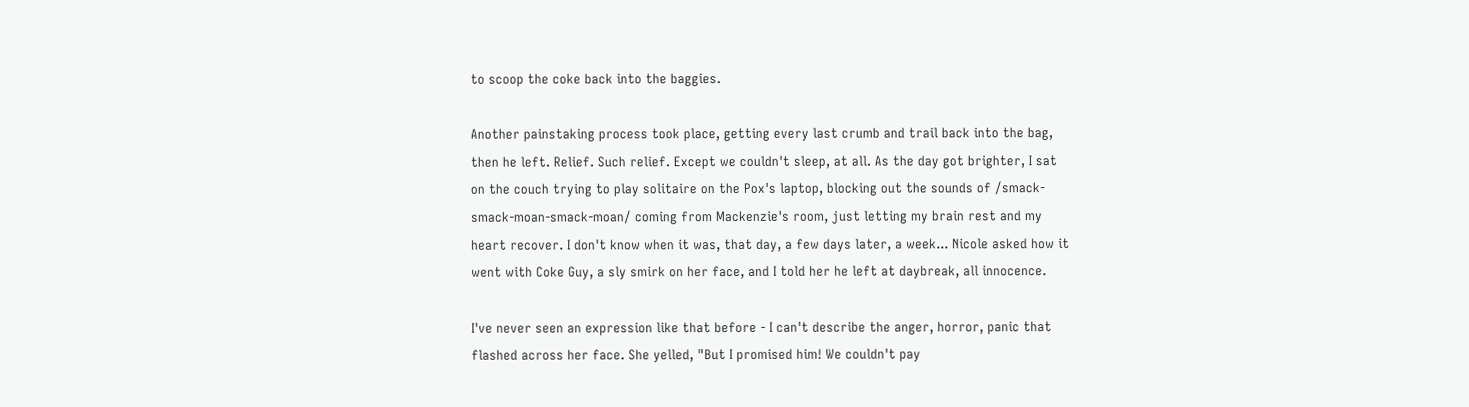to scoop the coke back into the baggies.

Another painstaking process took place, getting every last crumb and trail back into the bag, then he left. Relief. Such relief. Except we couldn't sleep, at all. As the day got brighter, I sat on the couch trying to play solitaire on the Pox's laptop, blocking out the sounds of /smack-smack-moan-smack-moan/ coming from Mackenzie's room, just letting my brain rest and my heart recover. I don't know when it was, that day, a few days later, a week... Nicole asked how it went with Coke Guy, a sly smirk on her face, and I told her he left at daybreak, all innocence.

I've never seen an expression like that before - I can't describe the anger, horror, panic that flashed across her face. She yelled, "But I promised him! We couldn't pay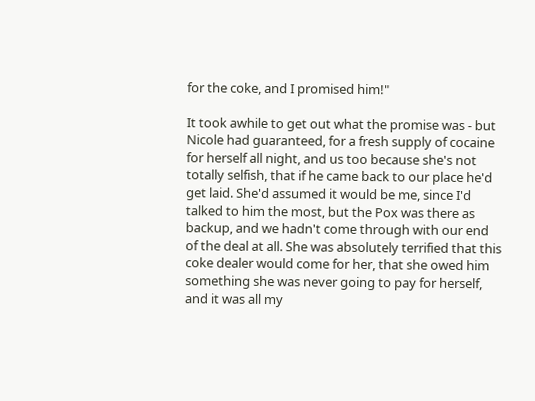for the coke, and I promised him!"

It took awhile to get out what the promise was - but Nicole had guaranteed, for a fresh supply of cocaine for herself all night, and us too because she's not totally selfish, that if he came back to our place he'd get laid. She'd assumed it would be me, since I'd talked to him the most, but the Pox was there as backup, and we hadn't come through with our end of the deal at all. She was absolutely terrified that this coke dealer would come for her, that she owed him something she was never going to pay for herself, and it was all my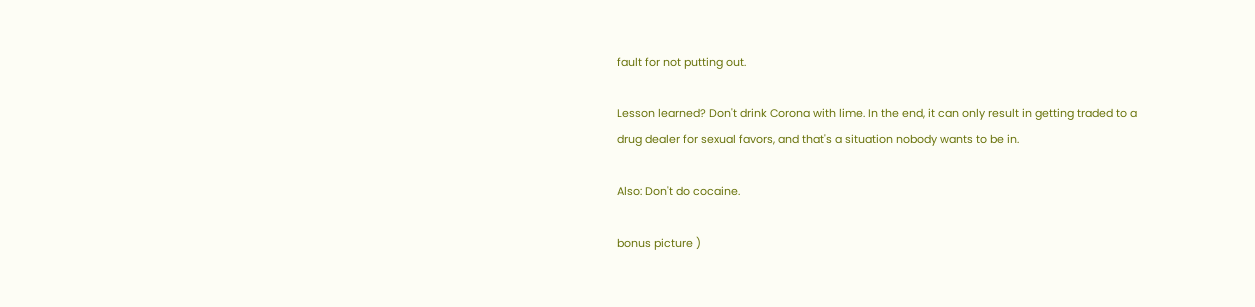fault for not putting out.

Lesson learned? Don't drink Corona with lime. In the end, it can only result in getting traded to a drug dealer for sexual favors, and that's a situation nobody wants to be in.

Also: Don't do cocaine.

bonus picture )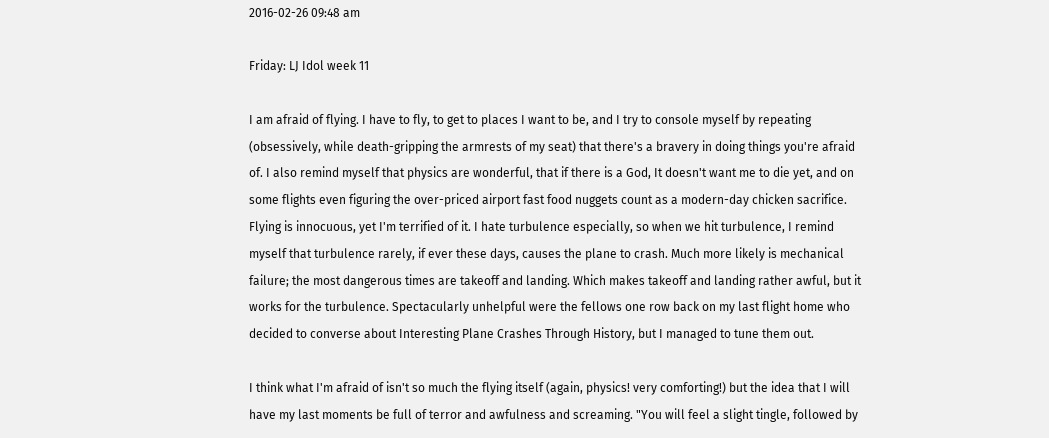2016-02-26 09:48 am

Friday: LJ Idol week 11

I am afraid of flying. I have to fly, to get to places I want to be, and I try to console myself by repeating (obsessively, while death-gripping the armrests of my seat) that there's a bravery in doing things you're afraid of. I also remind myself that physics are wonderful, that if there is a God, It doesn't want me to die yet, and on some flights even figuring the over-priced airport fast food nuggets count as a modern-day chicken sacrifice. Flying is innocuous, yet I'm terrified of it. I hate turbulence especially, so when we hit turbulence, I remind myself that turbulence rarely, if ever these days, causes the plane to crash. Much more likely is mechanical failure; the most dangerous times are takeoff and landing. Which makes takeoff and landing rather awful, but it works for the turbulence. Spectacularly unhelpful were the fellows one row back on my last flight home who decided to converse about Interesting Plane Crashes Through History, but I managed to tune them out.

I think what I'm afraid of isn't so much the flying itself (again, physics! very comforting!) but the idea that I will have my last moments be full of terror and awfulness and screaming. "You will feel a slight tingle, followed by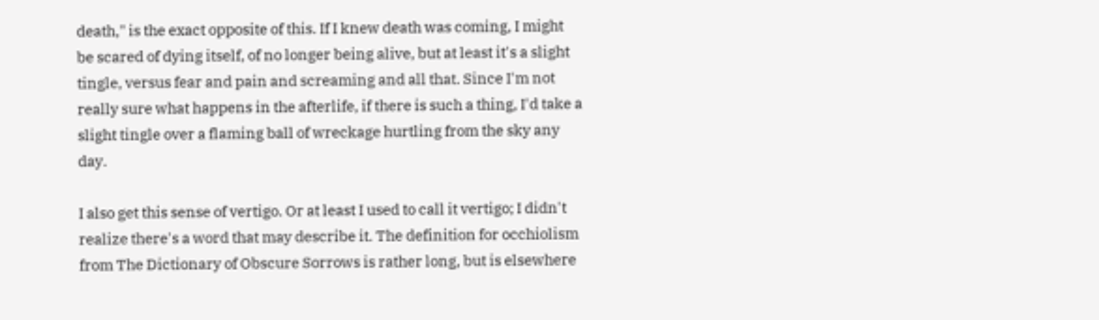death," is the exact opposite of this. If I knew death was coming, I might be scared of dying itself, of no longer being alive, but at least it's a slight tingle, versus fear and pain and screaming and all that. Since I'm not really sure what happens in the afterlife, if there is such a thing, I'd take a slight tingle over a flaming ball of wreckage hurtling from the sky any day.

I also get this sense of vertigo. Or at least I used to call it vertigo; I didn't realize there's a word that may describe it. The definition for occhiolism from The Dictionary of Obscure Sorrows is rather long, but is elsewhere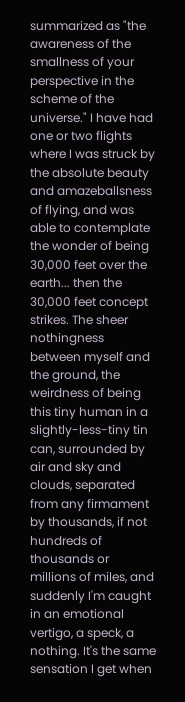summarized as "the awareness of the smallness of your perspective in the scheme of the universe." I have had one or two flights where I was struck by the absolute beauty and amazeballsness of flying, and was able to contemplate the wonder of being 30,000 feet over the earth... then the 30,000 feet concept strikes. The sheer nothingness between myself and the ground, the weirdness of being this tiny human in a slightly-less-tiny tin can, surrounded by air and sky and clouds, separated from any firmament by thousands, if not hundreds of thousands or millions of miles, and suddenly I'm caught in an emotional vertigo, a speck, a nothing. It's the same sensation I get when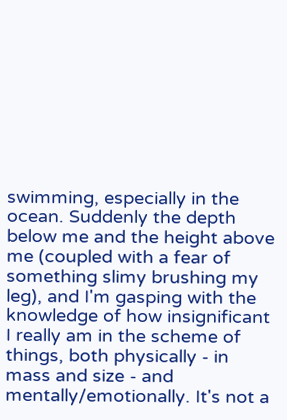swimming, especially in the ocean. Suddenly the depth below me and the height above me (coupled with a fear of something slimy brushing my leg), and I'm gasping with the knowledge of how insignificant I really am in the scheme of things, both physically - in mass and size - and mentally/emotionally. It's not a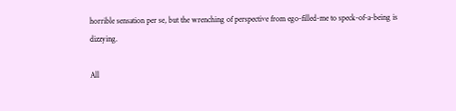horrible sensation per se, but the wrenching of perspective from ego-filled-me to speck-of-a-being is dizzying.

All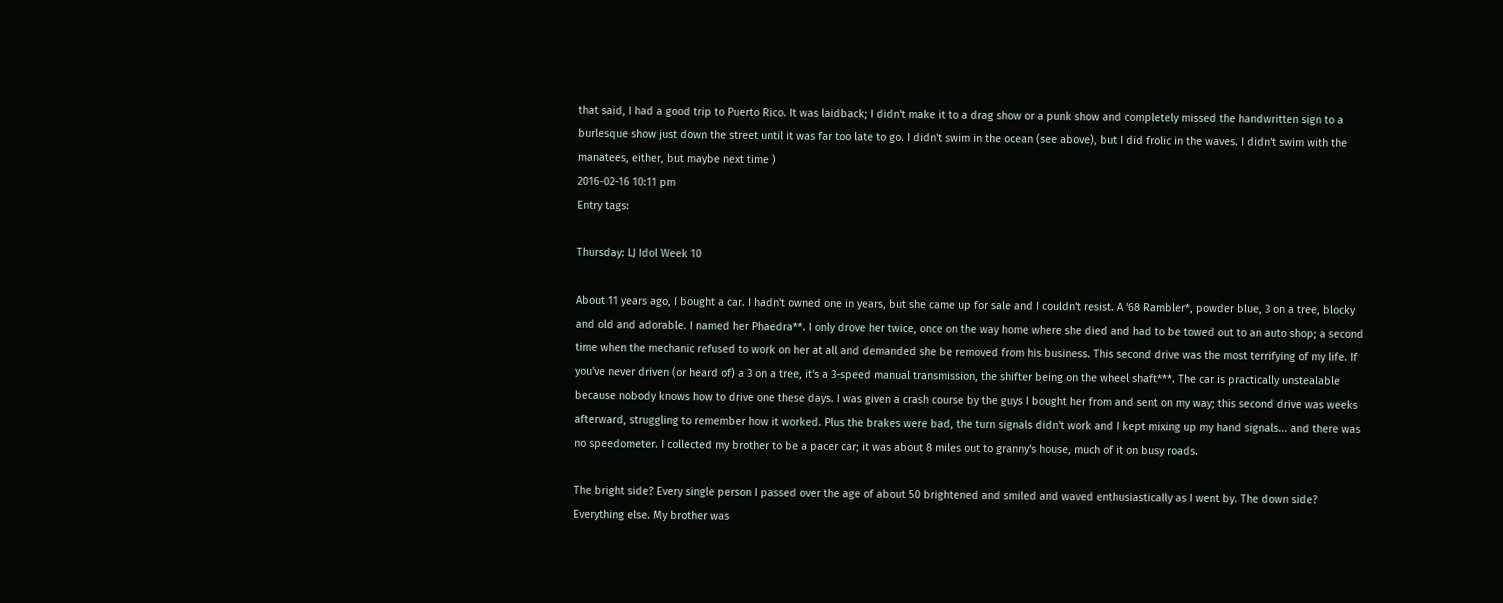that said, I had a good trip to Puerto Rico. It was laidback; I didn't make it to a drag show or a punk show and completely missed the handwritten sign to a burlesque show just down the street until it was far too late to go. I didn't swim in the ocean (see above), but I did frolic in the waves. I didn't swim with the manatees, either, but maybe next time )
2016-02-16 10:11 pm
Entry tags:

Thursday: LJ Idol Week 10

About 11 years ago, I bought a car. I hadn't owned one in years, but she came up for sale and I couldn't resist. A '68 Rambler*, powder blue, 3 on a tree, blocky and old and adorable. I named her Phaedra**. I only drove her twice, once on the way home where she died and had to be towed out to an auto shop; a second time when the mechanic refused to work on her at all and demanded she be removed from his business. This second drive was the most terrifying of my life. If you've never driven (or heard of) a 3 on a tree, it's a 3-speed manual transmission, the shifter being on the wheel shaft***. The car is practically unstealable because nobody knows how to drive one these days. I was given a crash course by the guys I bought her from and sent on my way; this second drive was weeks afterward, struggling to remember how it worked. Plus the brakes were bad, the turn signals didn't work and I kept mixing up my hand signals... and there was no speedometer. I collected my brother to be a pacer car; it was about 8 miles out to granny's house, much of it on busy roads.

The bright side? Every single person I passed over the age of about 50 brightened and smiled and waved enthusiastically as I went by. The down side? Everything else. My brother was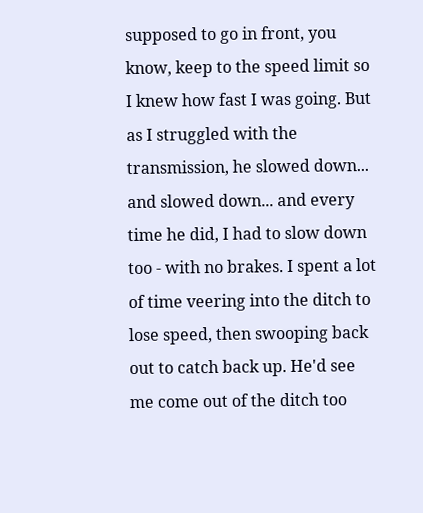supposed to go in front, you know, keep to the speed limit so I knew how fast I was going. But as I struggled with the transmission, he slowed down... and slowed down... and every time he did, I had to slow down too - with no brakes. I spent a lot of time veering into the ditch to lose speed, then swooping back out to catch back up. He'd see me come out of the ditch too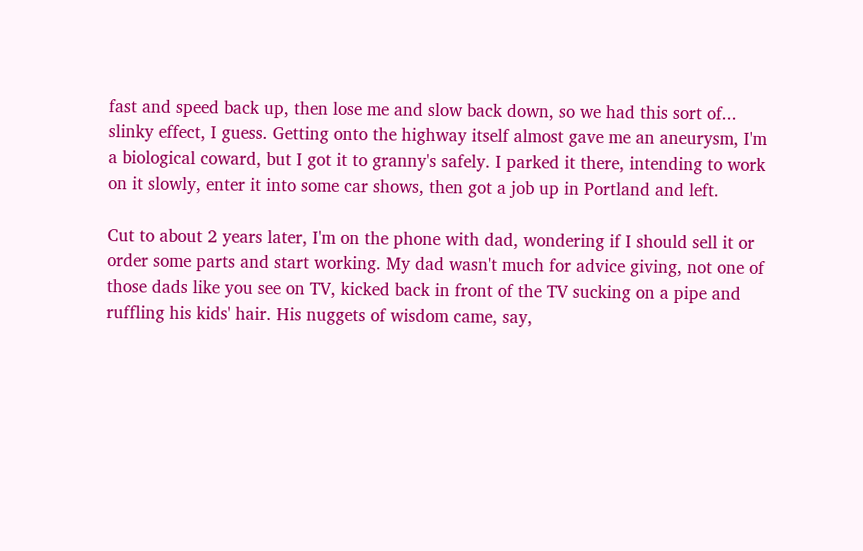fast and speed back up, then lose me and slow back down, so we had this sort of... slinky effect, I guess. Getting onto the highway itself almost gave me an aneurysm, I'm a biological coward, but I got it to granny's safely. I parked it there, intending to work on it slowly, enter it into some car shows, then got a job up in Portland and left.

Cut to about 2 years later, I'm on the phone with dad, wondering if I should sell it or order some parts and start working. My dad wasn't much for advice giving, not one of those dads like you see on TV, kicked back in front of the TV sucking on a pipe and ruffling his kids' hair. His nuggets of wisdom came, say,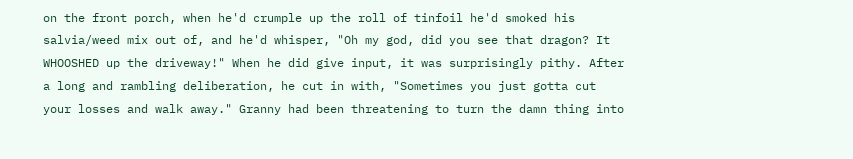on the front porch, when he'd crumple up the roll of tinfoil he'd smoked his salvia/weed mix out of, and he'd whisper, "Oh my god, did you see that dragon? It WHOOSHED up the driveway!" When he did give input, it was surprisingly pithy. After a long and rambling deliberation, he cut in with, "Sometimes you just gotta cut your losses and walk away." Granny had been threatening to turn the damn thing into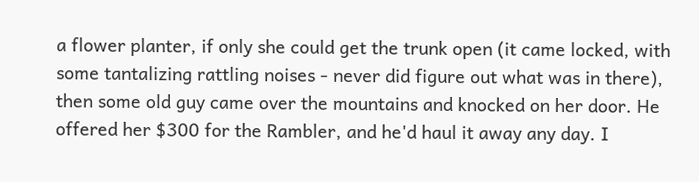a flower planter, if only she could get the trunk open (it came locked, with some tantalizing rattling noises - never did figure out what was in there), then some old guy came over the mountains and knocked on her door. He offered her $300 for the Rambler, and he'd haul it away any day. I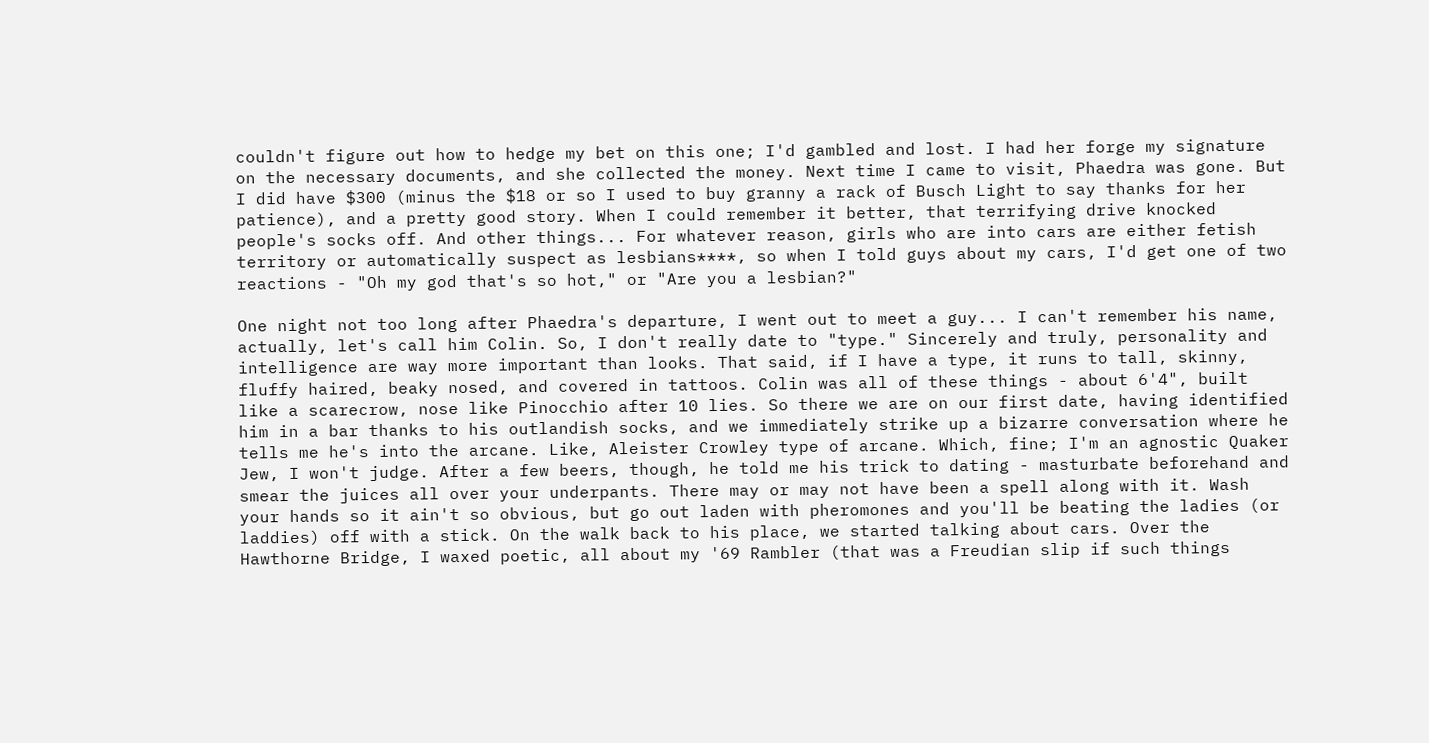couldn't figure out how to hedge my bet on this one; I'd gambled and lost. I had her forge my signature on the necessary documents, and she collected the money. Next time I came to visit, Phaedra was gone. But I did have $300 (minus the $18 or so I used to buy granny a rack of Busch Light to say thanks for her patience), and a pretty good story. When I could remember it better, that terrifying drive knocked people's socks off. And other things... For whatever reason, girls who are into cars are either fetish territory or automatically suspect as lesbians****, so when I told guys about my cars, I'd get one of two reactions - "Oh my god that's so hot," or "Are you a lesbian?"

One night not too long after Phaedra's departure, I went out to meet a guy... I can't remember his name, actually, let's call him Colin. So, I don't really date to "type." Sincerely and truly, personality and intelligence are way more important than looks. That said, if I have a type, it runs to tall, skinny, fluffy haired, beaky nosed, and covered in tattoos. Colin was all of these things - about 6'4", built like a scarecrow, nose like Pinocchio after 10 lies. So there we are on our first date, having identified him in a bar thanks to his outlandish socks, and we immediately strike up a bizarre conversation where he tells me he's into the arcane. Like, Aleister Crowley type of arcane. Which, fine; I'm an agnostic Quaker Jew, I won't judge. After a few beers, though, he told me his trick to dating - masturbate beforehand and smear the juices all over your underpants. There may or may not have been a spell along with it. Wash your hands so it ain't so obvious, but go out laden with pheromones and you'll be beating the ladies (or laddies) off with a stick. On the walk back to his place, we started talking about cars. Over the Hawthorne Bridge, I waxed poetic, all about my '69 Rambler (that was a Freudian slip if such things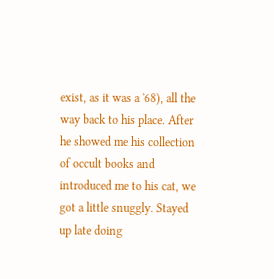exist, as it was a '68), all the way back to his place. After he showed me his collection of occult books and introduced me to his cat, we got a little snuggly. Stayed up late doing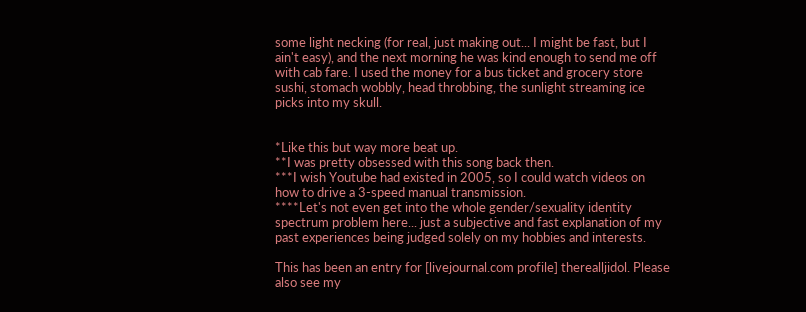some light necking (for real, just making out... I might be fast, but I ain't easy), and the next morning he was kind enough to send me off with cab fare. I used the money for a bus ticket and grocery store sushi, stomach wobbly, head throbbing, the sunlight streaming ice picks into my skull.


*Like this but way more beat up.
**I was pretty obsessed with this song back then.
***I wish Youtube had existed in 2005, so I could watch videos on how to drive a 3-speed manual transmission.
****Let's not even get into the whole gender/sexuality identity spectrum problem here... just a subjective and fast explanation of my past experiences being judged solely on my hobbies and interests.

This has been an entry for [livejournal.com profile] therealljidol. Please also see my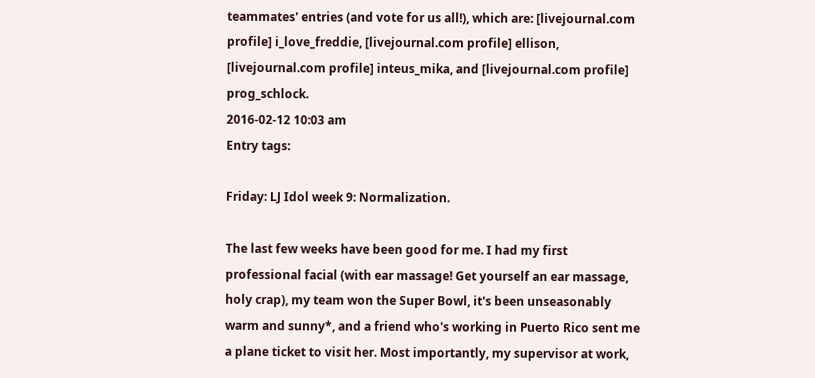teammates' entries (and vote for us all!), which are: [livejournal.com profile] i_love_freddie, [livejournal.com profile] ellison, [livejournal.com profile] inteus_mika, and [livejournal.com profile] prog_schlock.
2016-02-12 10:03 am
Entry tags:

Friday: LJ Idol week 9: Normalization.

The last few weeks have been good for me. I had my first professional facial (with ear massage! Get yourself an ear massage, holy crap), my team won the Super Bowl, it's been unseasonably warm and sunny*, and a friend who's working in Puerto Rico sent me a plane ticket to visit her. Most importantly, my supervisor at work,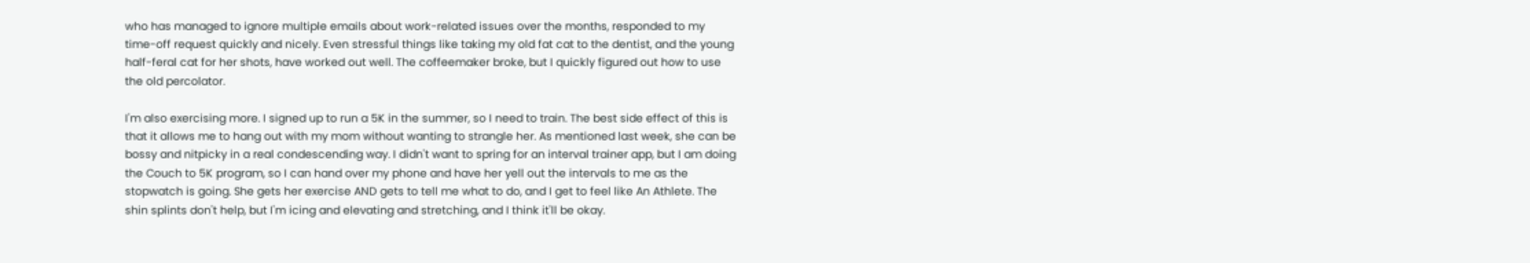who has managed to ignore multiple emails about work-related issues over the months, responded to my time-off request quickly and nicely. Even stressful things like taking my old fat cat to the dentist, and the young half-feral cat for her shots, have worked out well. The coffeemaker broke, but I quickly figured out how to use the old percolator.

I'm also exercising more. I signed up to run a 5K in the summer, so I need to train. The best side effect of this is that it allows me to hang out with my mom without wanting to strangle her. As mentioned last week, she can be bossy and nitpicky in a real condescending way. I didn't want to spring for an interval trainer app, but I am doing the Couch to 5K program, so I can hand over my phone and have her yell out the intervals to me as the stopwatch is going. She gets her exercise AND gets to tell me what to do, and I get to feel like An Athlete. The shin splints don't help, but I'm icing and elevating and stretching, and I think it'll be okay.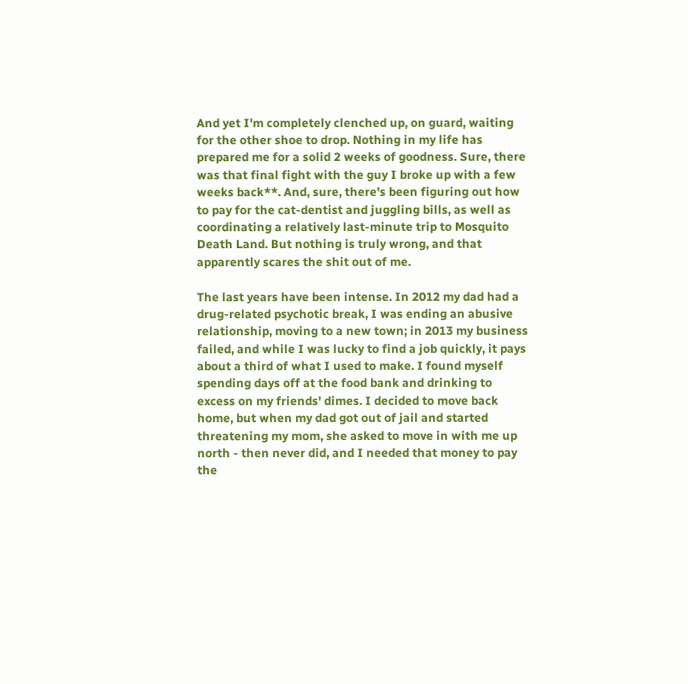And yet I'm completely clenched up, on guard, waiting for the other shoe to drop. Nothing in my life has prepared me for a solid 2 weeks of goodness. Sure, there was that final fight with the guy I broke up with a few weeks back**. And, sure, there's been figuring out how to pay for the cat-dentist and juggling bills, as well as coordinating a relatively last-minute trip to Mosquito Death Land. But nothing is truly wrong, and that apparently scares the shit out of me.

The last years have been intense. In 2012 my dad had a drug-related psychotic break, I was ending an abusive relationship, moving to a new town; in 2013 my business failed, and while I was lucky to find a job quickly, it pays about a third of what I used to make. I found myself spending days off at the food bank and drinking to excess on my friends' dimes. I decided to move back home, but when my dad got out of jail and started threatening my mom, she asked to move in with me up north - then never did, and I needed that money to pay the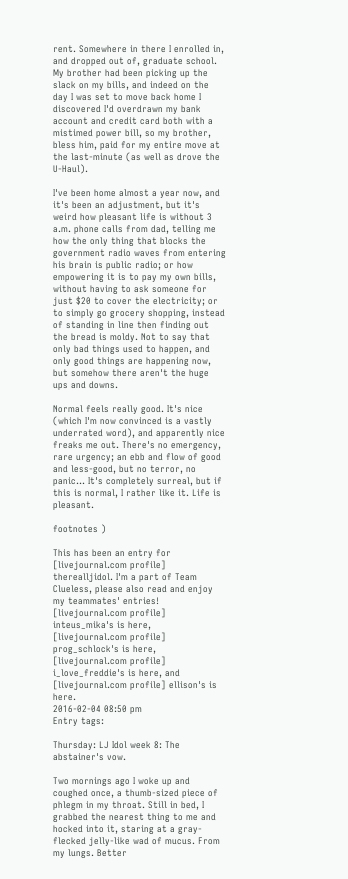rent. Somewhere in there I enrolled in, and dropped out of, graduate school. My brother had been picking up the slack on my bills, and indeed on the day I was set to move back home I discovered I'd overdrawn my bank account and credit card both with a mistimed power bill, so my brother, bless him, paid for my entire move at the last-minute (as well as drove the U-Haul).

I've been home almost a year now, and it's been an adjustment, but it's weird how pleasant life is without 3 a.m. phone calls from dad, telling me how the only thing that blocks the government radio waves from entering his brain is public radio; or how empowering it is to pay my own bills, without having to ask someone for just $20 to cover the electricity; or to simply go grocery shopping, instead of standing in line then finding out the bread is moldy. Not to say that only bad things used to happen, and only good things are happening now, but somehow there aren't the huge ups and downs.

Normal feels really good. It's nice (which I'm now convinced is a vastly underrated word), and apparently nice freaks me out. There's no emergency, rare urgency; an ebb and flow of good and less-good, but no terror, no panic... It's completely surreal, but if this is normal, I rather like it. Life is pleasant.

footnotes )

This has been an entry for [livejournal.com profile] therealljidol. I'm a part of Team Clueless, please also read and enjoy my teammates' entries! [livejournal.com profile] inteus_mika's is here, [livejournal.com profile] prog_schlock's is here, [livejournal.com profile] i_love_freddie's is here, and [livejournal.com profile] ellison's is here.
2016-02-04 08:50 pm
Entry tags:

Thursday: LJ Idol week 8: The abstainer's vow.

Two mornings ago I woke up and coughed once, a thumb-sized piece of phlegm in my throat. Still in bed, I grabbed the nearest thing to me and hocked into it, staring at a gray-flecked jelly-like wad of mucus. From my lungs. Better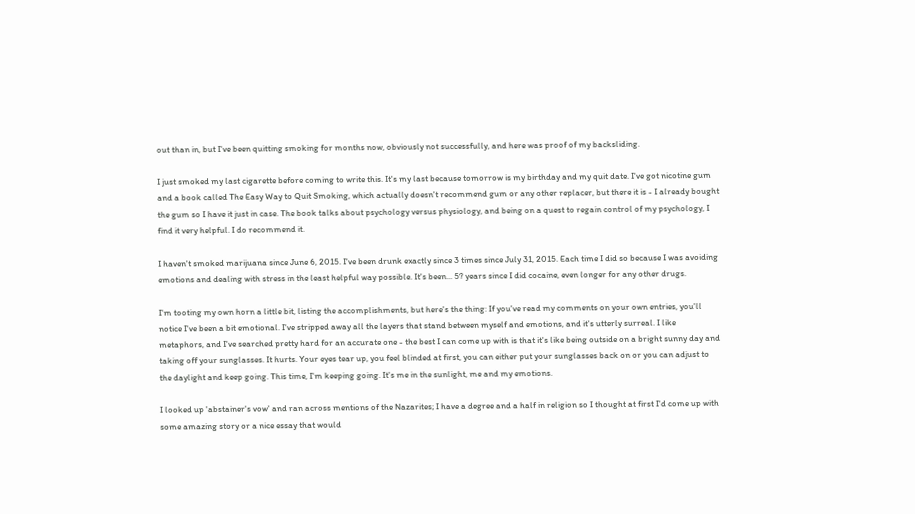out than in, but I've been quitting smoking for months now, obviously not successfully, and here was proof of my backsliding.

I just smoked my last cigarette before coming to write this. It's my last because tomorrow is my birthday and my quit date. I've got nicotine gum and a book called The Easy Way to Quit Smoking, which actually doesn't recommend gum or any other replacer, but there it is - I already bought the gum so I have it just in case. The book talks about psychology versus physiology, and being on a quest to regain control of my psychology, I find it very helpful. I do recommend it.

I haven't smoked marijuana since June 6, 2015. I've been drunk exactly since 3 times since July 31, 2015. Each time I did so because I was avoiding emotions and dealing with stress in the least helpful way possible. It's been... 5? years since I did cocaine, even longer for any other drugs.

I'm tooting my own horn a little bit, listing the accomplishments, but here's the thing: If you've read my comments on your own entries, you'll notice I've been a bit emotional. I've stripped away all the layers that stand between myself and emotions, and it's utterly surreal. I like metaphors, and I've searched pretty hard for an accurate one - the best I can come up with is that it's like being outside on a bright sunny day and taking off your sunglasses. It hurts. Your eyes tear up, you feel blinded at first, you can either put your sunglasses back on or you can adjust to the daylight and keep going. This time, I'm keeping going. It's me in the sunlight, me and my emotions.

I looked up 'abstainer's vow' and ran across mentions of the Nazarites; I have a degree and a half in religion so I thought at first I'd come up with some amazing story or a nice essay that would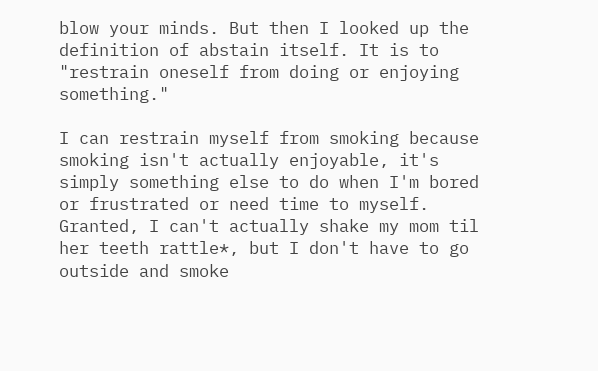blow your minds. But then I looked up the definition of abstain itself. It is to "restrain oneself from doing or enjoying something."

I can restrain myself from smoking because smoking isn't actually enjoyable, it's simply something else to do when I'm bored or frustrated or need time to myself. Granted, I can't actually shake my mom til her teeth rattle*, but I don't have to go outside and smoke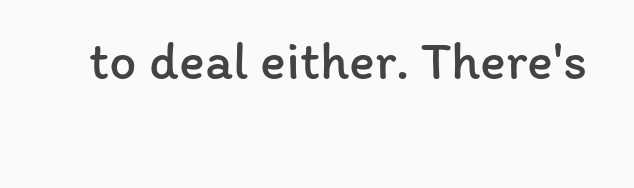to deal either. There's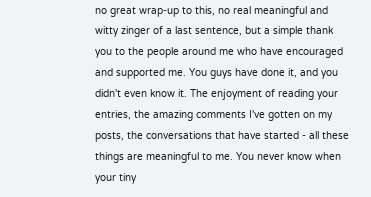no great wrap-up to this, no real meaningful and witty zinger of a last sentence, but a simple thank you to the people around me who have encouraged and supported me. You guys have done it, and you didn't even know it. The enjoyment of reading your entries, the amazing comments I've gotten on my posts, the conversations that have started - all these things are meaningful to me. You never know when your tiny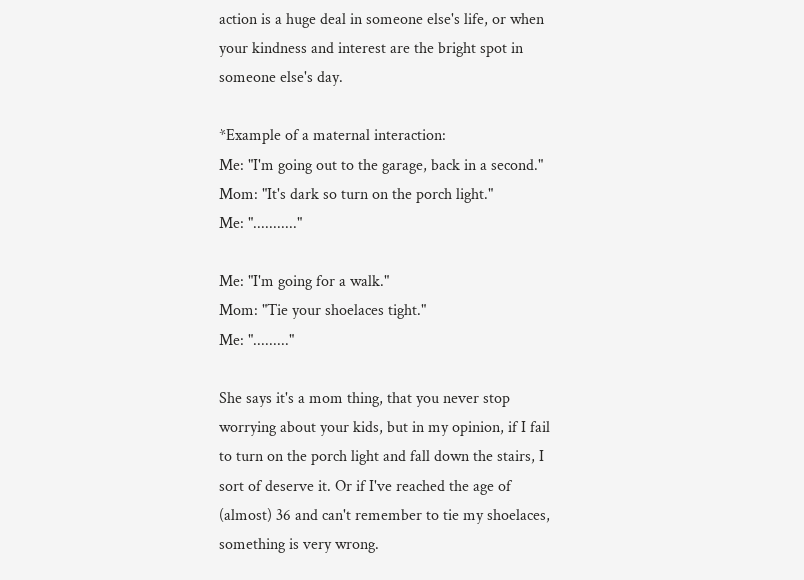action is a huge deal in someone else's life, or when your kindness and interest are the bright spot in someone else's day.

*Example of a maternal interaction:
Me: "I'm going out to the garage, back in a second."
Mom: "It's dark so turn on the porch light."
Me: "..........."

Me: "I'm going for a walk."
Mom: "Tie your shoelaces tight."
Me: "........."

She says it's a mom thing, that you never stop worrying about your kids, but in my opinion, if I fail to turn on the porch light and fall down the stairs, I sort of deserve it. Or if I've reached the age of (almost) 36 and can't remember to tie my shoelaces, something is very wrong.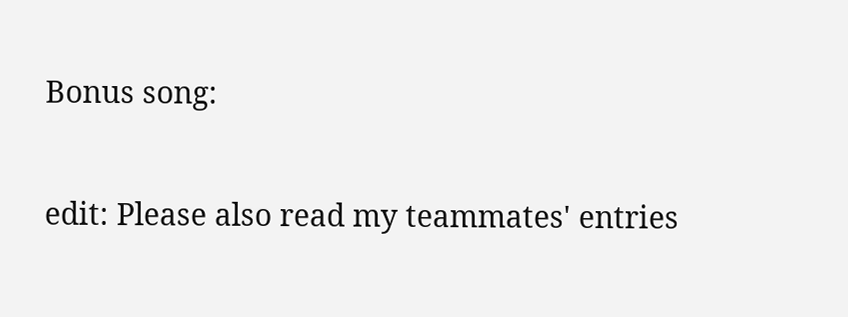Bonus song:

edit: Please also read my teammates' entries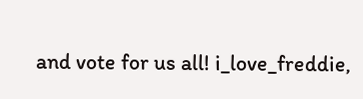and vote for us all! i_love_freddie,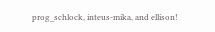prog_schlock, inteus-mika, and ellison!